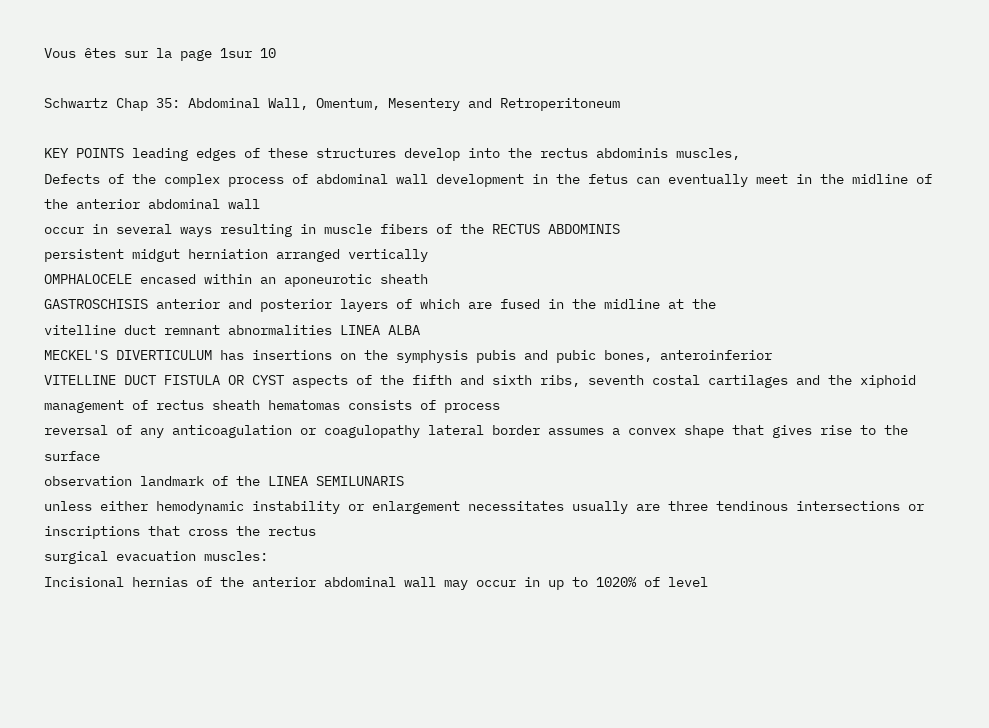Vous êtes sur la page 1sur 10

Schwartz Chap 35: Abdominal Wall, Omentum, Mesentery and Retroperitoneum

KEY POINTS leading edges of these structures develop into the rectus abdominis muscles,
Defects of the complex process of abdominal wall development in the fetus can eventually meet in the midline of the anterior abdominal wall
occur in several ways resulting in muscle fibers of the RECTUS ABDOMINIS
persistent midgut herniation arranged vertically
OMPHALOCELE encased within an aponeurotic sheath
GASTROSCHISIS anterior and posterior layers of which are fused in the midline at the
vitelline duct remnant abnormalities LINEA ALBA
MECKEL'S DIVERTICULUM has insertions on the symphysis pubis and pubic bones, anteroinferior
VITELLINE DUCT FISTULA OR CYST aspects of the fifth and sixth ribs, seventh costal cartilages and the xiphoid
management of rectus sheath hematomas consists of process
reversal of any anticoagulation or coagulopathy lateral border assumes a convex shape that gives rise to the surface
observation landmark of the LINEA SEMILUNARIS
unless either hemodynamic instability or enlargement necessitates usually are three tendinous intersections or inscriptions that cross the rectus
surgical evacuation muscles:
Incisional hernias of the anterior abdominal wall may occur in up to 1020% of level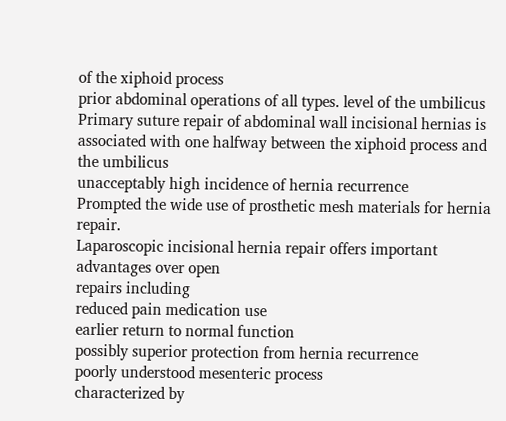of the xiphoid process
prior abdominal operations of all types. level of the umbilicus
Primary suture repair of abdominal wall incisional hernias is associated with one halfway between the xiphoid process and the umbilicus
unacceptably high incidence of hernia recurrence
Prompted the wide use of prosthetic mesh materials for hernia repair.
Laparoscopic incisional hernia repair offers important advantages over open
repairs including
reduced pain medication use
earlier return to normal function
possibly superior protection from hernia recurrence
poorly understood mesenteric process
characterized by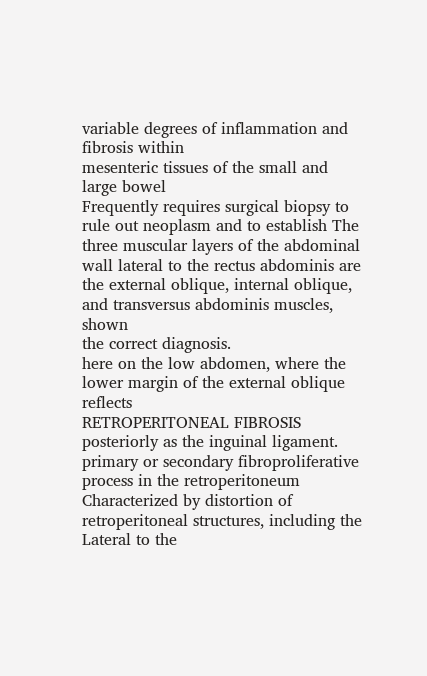variable degrees of inflammation and fibrosis within
mesenteric tissues of the small and large bowel
Frequently requires surgical biopsy to rule out neoplasm and to establish The three muscular layers of the abdominal wall lateral to the rectus abdominis are
the external oblique, internal oblique, and transversus abdominis muscles, shown
the correct diagnosis.
here on the low abdomen, where the lower margin of the external oblique reflects
RETROPERITONEAL FIBROSIS posteriorly as the inguinal ligament.
primary or secondary fibroproliferative process in the retroperitoneum
Characterized by distortion of retroperitoneal structures, including the Lateral to the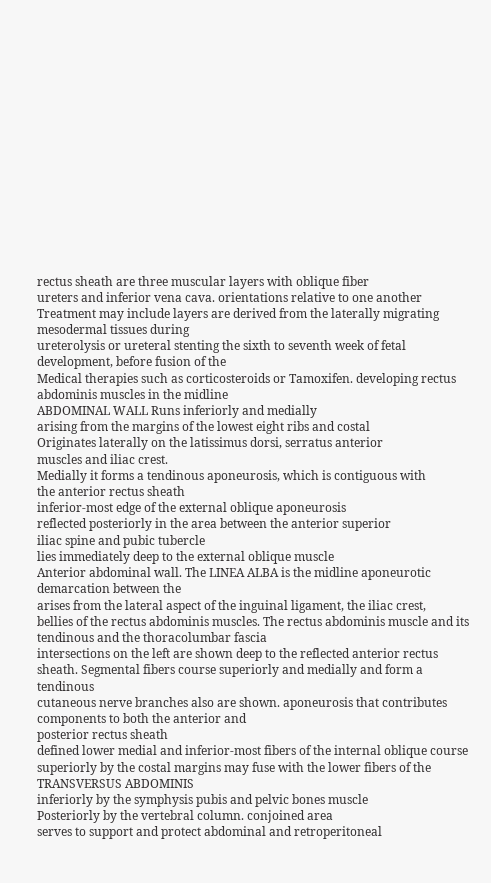rectus sheath are three muscular layers with oblique fiber
ureters and inferior vena cava. orientations relative to one another
Treatment may include layers are derived from the laterally migrating mesodermal tissues during
ureterolysis or ureteral stenting the sixth to seventh week of fetal development, before fusion of the
Medical therapies such as corticosteroids or Tamoxifen. developing rectus abdominis muscles in the midline
ABDOMINAL WALL Runs inferiorly and medially
arising from the margins of the lowest eight ribs and costal
Originates laterally on the latissimus dorsi, serratus anterior
muscles and iliac crest.
Medially it forms a tendinous aponeurosis, which is contiguous with
the anterior rectus sheath
inferior-most edge of the external oblique aponeurosis
reflected posteriorly in the area between the anterior superior
iliac spine and pubic tubercle
lies immediately deep to the external oblique muscle
Anterior abdominal wall. The LINEA ALBA is the midline aponeurotic demarcation between the
arises from the lateral aspect of the inguinal ligament, the iliac crest,
bellies of the rectus abdominis muscles. The rectus abdominis muscle and its tendinous and the thoracolumbar fascia
intersections on the left are shown deep to the reflected anterior rectus sheath. Segmental fibers course superiorly and medially and form a tendinous
cutaneous nerve branches also are shown. aponeurosis that contributes components to both the anterior and
posterior rectus sheath
defined lower medial and inferior-most fibers of the internal oblique course
superiorly by the costal margins may fuse with the lower fibers of the TRANSVERSUS ABDOMINIS
inferiorly by the symphysis pubis and pelvic bones muscle
Posteriorly by the vertebral column. conjoined area
serves to support and protect abdominal and retroperitoneal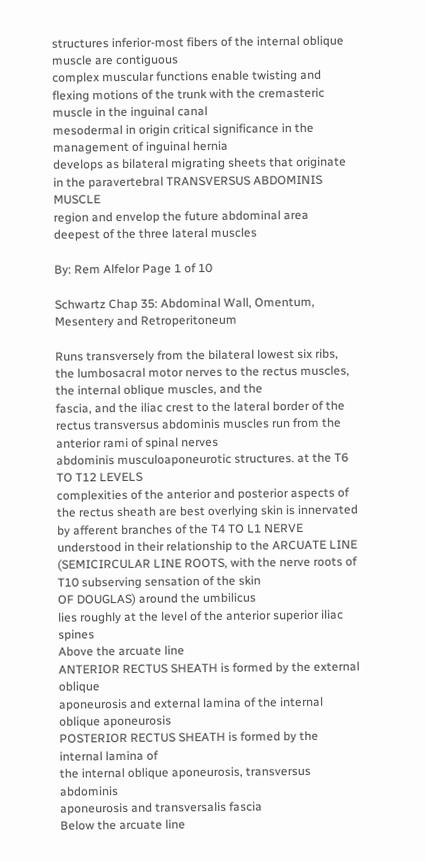structures inferior-most fibers of the internal oblique muscle are contiguous
complex muscular functions enable twisting and flexing motions of the trunk with the cremasteric muscle in the inguinal canal
mesodermal in origin critical significance in the management of inguinal hernia
develops as bilateral migrating sheets that originate in the paravertebral TRANSVERSUS ABDOMINIS MUSCLE
region and envelop the future abdominal area deepest of the three lateral muscles

By: Rem Alfelor Page 1 of 10

Schwartz Chap 35: Abdominal Wall, Omentum, Mesentery and Retroperitoneum

Runs transversely from the bilateral lowest six ribs, the lumbosacral motor nerves to the rectus muscles, the internal oblique muscles, and the
fascia, and the iliac crest to the lateral border of the rectus transversus abdominis muscles run from the anterior rami of spinal nerves
abdominis musculoaponeurotic structures. at the T6 TO T12 LEVELS
complexities of the anterior and posterior aspects of the rectus sheath are best overlying skin is innervated by afferent branches of the T4 TO L1 NERVE
understood in their relationship to the ARCUATE LINE (SEMICIRCULAR LINE ROOTS, with the nerve roots of T10 subserving sensation of the skin
OF DOUGLAS) around the umbilicus
lies roughly at the level of the anterior superior iliac spines
Above the arcuate line
ANTERIOR RECTUS SHEATH is formed by the external oblique
aponeurosis and external lamina of the internal oblique aponeurosis
POSTERIOR RECTUS SHEATH is formed by the internal lamina of
the internal oblique aponeurosis, transversus abdominis
aponeurosis and transversalis fascia
Below the arcuate line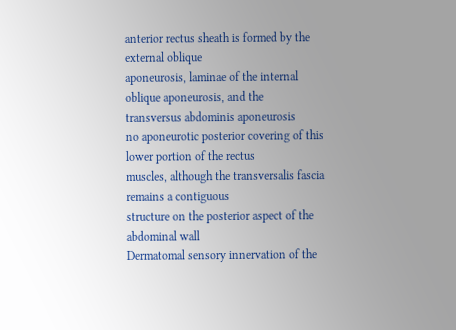anterior rectus sheath is formed by the external oblique
aponeurosis, laminae of the internal oblique aponeurosis, and the
transversus abdominis aponeurosis
no aponeurotic posterior covering of this lower portion of the rectus
muscles, although the transversalis fascia remains a contiguous
structure on the posterior aspect of the abdominal wall
Dermatomal sensory innervation of the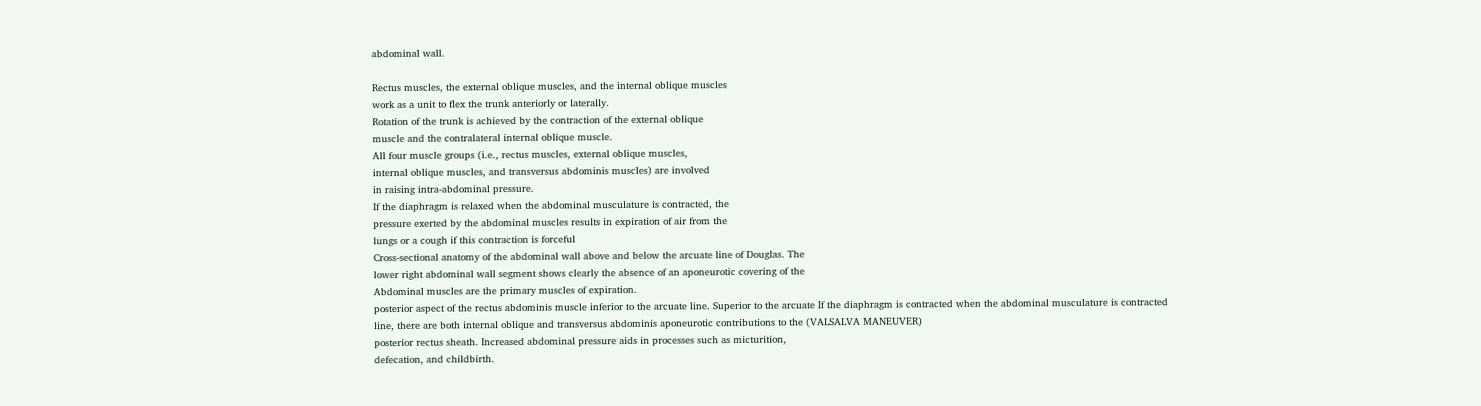abdominal wall.

Rectus muscles, the external oblique muscles, and the internal oblique muscles
work as a unit to flex the trunk anteriorly or laterally.
Rotation of the trunk is achieved by the contraction of the external oblique
muscle and the contralateral internal oblique muscle.
All four muscle groups (i.e., rectus muscles, external oblique muscles,
internal oblique muscles, and transversus abdominis muscles) are involved
in raising intra-abdominal pressure.
If the diaphragm is relaxed when the abdominal musculature is contracted, the
pressure exerted by the abdominal muscles results in expiration of air from the
lungs or a cough if this contraction is forceful
Cross-sectional anatomy of the abdominal wall above and below the arcuate line of Douglas. The
lower right abdominal wall segment shows clearly the absence of an aponeurotic covering of the
Abdominal muscles are the primary muscles of expiration.
posterior aspect of the rectus abdominis muscle inferior to the arcuate line. Superior to the arcuate If the diaphragm is contracted when the abdominal musculature is contracted
line, there are both internal oblique and transversus abdominis aponeurotic contributions to the (VALSALVA MANEUVER)
posterior rectus sheath. Increased abdominal pressure aids in processes such as micturition,
defecation, and childbirth.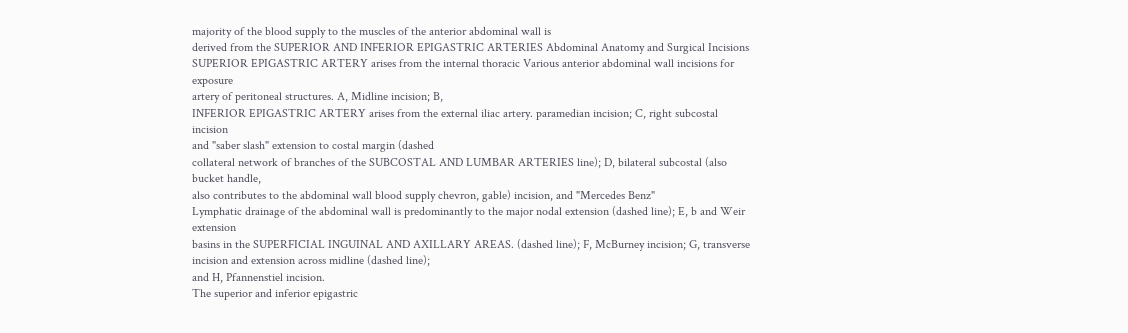majority of the blood supply to the muscles of the anterior abdominal wall is
derived from the SUPERIOR AND INFERIOR EPIGASTRIC ARTERIES Abdominal Anatomy and Surgical Incisions
SUPERIOR EPIGASTRIC ARTERY arises from the internal thoracic Various anterior abdominal wall incisions for exposure
artery of peritoneal structures. A, Midline incision; B,
INFERIOR EPIGASTRIC ARTERY arises from the external iliac artery. paramedian incision; C, right subcostal incision
and "saber slash" extension to costal margin (dashed
collateral network of branches of the SUBCOSTAL AND LUMBAR ARTERIES line); D, bilateral subcostal (also bucket handle,
also contributes to the abdominal wall blood supply chevron, gable) incision, and "Mercedes Benz"
Lymphatic drainage of the abdominal wall is predominantly to the major nodal extension (dashed line); E, b and Weir extension
basins in the SUPERFICIAL INGUINAL AND AXILLARY AREAS. (dashed line); F, McBurney incision; G, transverse
incision and extension across midline (dashed line);
and H, Pfannenstiel incision.
The superior and inferior epigastric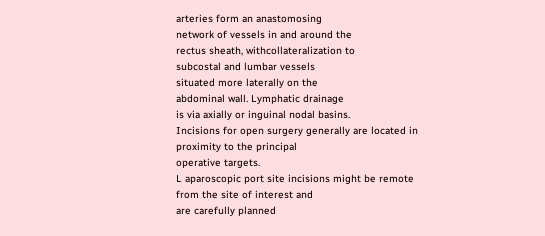arteries form an anastomosing
network of vessels in and around the
rectus sheath, withcollateralization to
subcostal and lumbar vessels
situated more laterally on the
abdominal wall. Lymphatic drainage
is via axially or inguinal nodal basins.
Incisions for open surgery generally are located in proximity to the principal
operative targets.
L aparoscopic port site incisions might be remote from the site of interest and
are carefully planned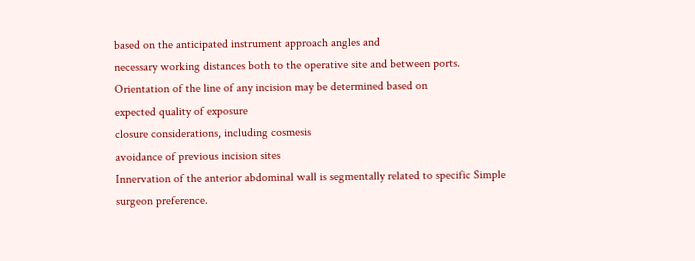based on the anticipated instrument approach angles and
necessary working distances both to the operative site and between ports.
Orientation of the line of any incision may be determined based on
expected quality of exposure
closure considerations, including cosmesis
avoidance of previous incision sites
Innervation of the anterior abdominal wall is segmentally related to specific Simple surgeon preference.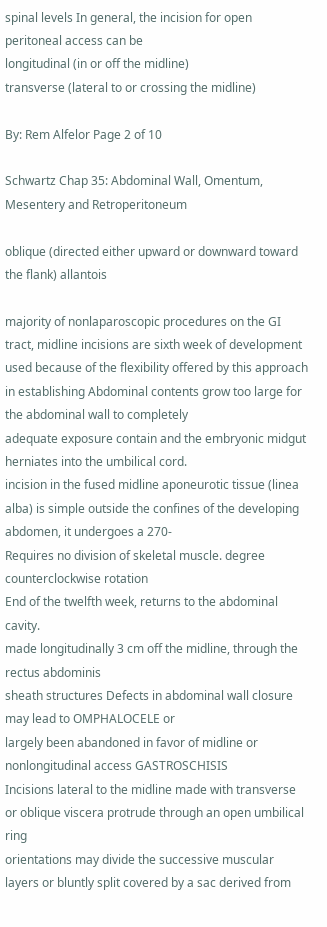spinal levels In general, the incision for open peritoneal access can be
longitudinal (in or off the midline)
transverse (lateral to or crossing the midline)

By: Rem Alfelor Page 2 of 10

Schwartz Chap 35: Abdominal Wall, Omentum, Mesentery and Retroperitoneum

oblique (directed either upward or downward toward the flank) allantois

majority of nonlaparoscopic procedures on the GI tract, midline incisions are sixth week of development
used because of the flexibility offered by this approach in establishing Abdominal contents grow too large for the abdominal wall to completely
adequate exposure contain and the embryonic midgut herniates into the umbilical cord.
incision in the fused midline aponeurotic tissue (linea alba) is simple outside the confines of the developing abdomen, it undergoes a 270-
Requires no division of skeletal muscle. degree counterclockwise rotation
End of the twelfth week, returns to the abdominal cavity.
made longitudinally 3 cm off the midline, through the rectus abdominis
sheath structures Defects in abdominal wall closure may lead to OMPHALOCELE or
largely been abandoned in favor of midline or nonlongitudinal access GASTROSCHISIS
Incisions lateral to the midline made with transverse or oblique viscera protrude through an open umbilical ring
orientations may divide the successive muscular layers or bluntly split covered by a sac derived from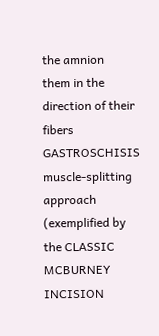the amnion
them in the direction of their fibers GASTROSCHISIS
muscle-splitting approach (exemplified by the CLASSIC MCBURNEY INCISION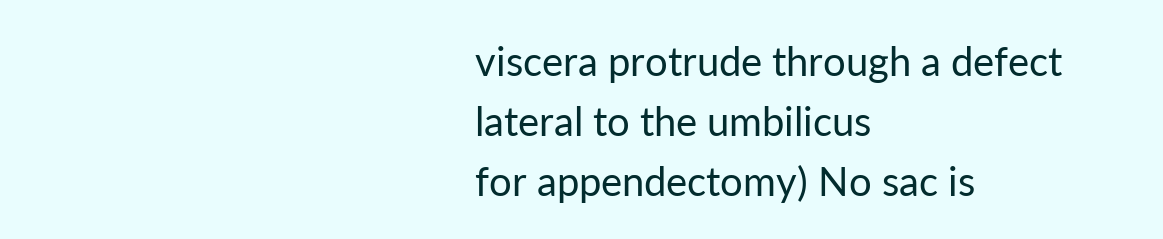viscera protrude through a defect lateral to the umbilicus
for appendectomy) No sac is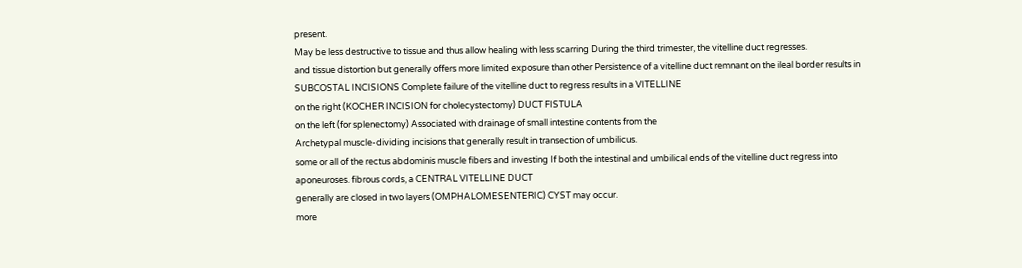present.
May be less destructive to tissue and thus allow healing with less scarring During the third trimester, the vitelline duct regresses.
and tissue distortion but generally offers more limited exposure than other Persistence of a vitelline duct remnant on the ileal border results in
SUBCOSTAL INCISIONS Complete failure of the vitelline duct to regress results in a VITELLINE
on the right (KOCHER INCISION for cholecystectomy) DUCT FISTULA
on the left (for splenectomy) Associated with drainage of small intestine contents from the
Archetypal muscle-dividing incisions that generally result in transection of umbilicus.
some or all of the rectus abdominis muscle fibers and investing If both the intestinal and umbilical ends of the vitelline duct regress into
aponeuroses. fibrous cords, a CENTRAL VITELLINE DUCT
generally are closed in two layers (OMPHALOMESENTERIC) CYST may occur.
more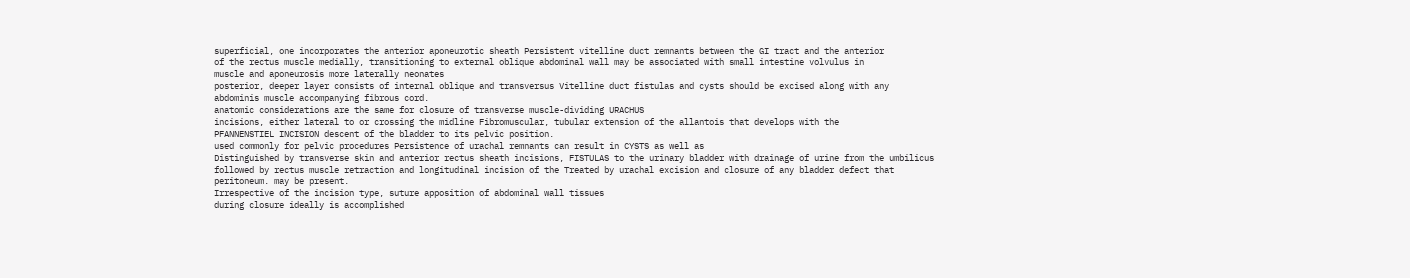superficial, one incorporates the anterior aponeurotic sheath Persistent vitelline duct remnants between the GI tract and the anterior
of the rectus muscle medially, transitioning to external oblique abdominal wall may be associated with small intestine volvulus in
muscle and aponeurosis more laterally neonates
posterior, deeper layer consists of internal oblique and transversus Vitelline duct fistulas and cysts should be excised along with any
abdominis muscle accompanying fibrous cord.
anatomic considerations are the same for closure of transverse muscle-dividing URACHUS
incisions, either lateral to or crossing the midline Fibromuscular, tubular extension of the allantois that develops with the
PFANNENSTIEL INCISION descent of the bladder to its pelvic position.
used commonly for pelvic procedures Persistence of urachal remnants can result in CYSTS as well as
Distinguished by transverse skin and anterior rectus sheath incisions, FISTULAS to the urinary bladder with drainage of urine from the umbilicus
followed by rectus muscle retraction and longitudinal incision of the Treated by urachal excision and closure of any bladder defect that
peritoneum. may be present.
Irrespective of the incision type, suture apposition of abdominal wall tissues
during closure ideally is accomplished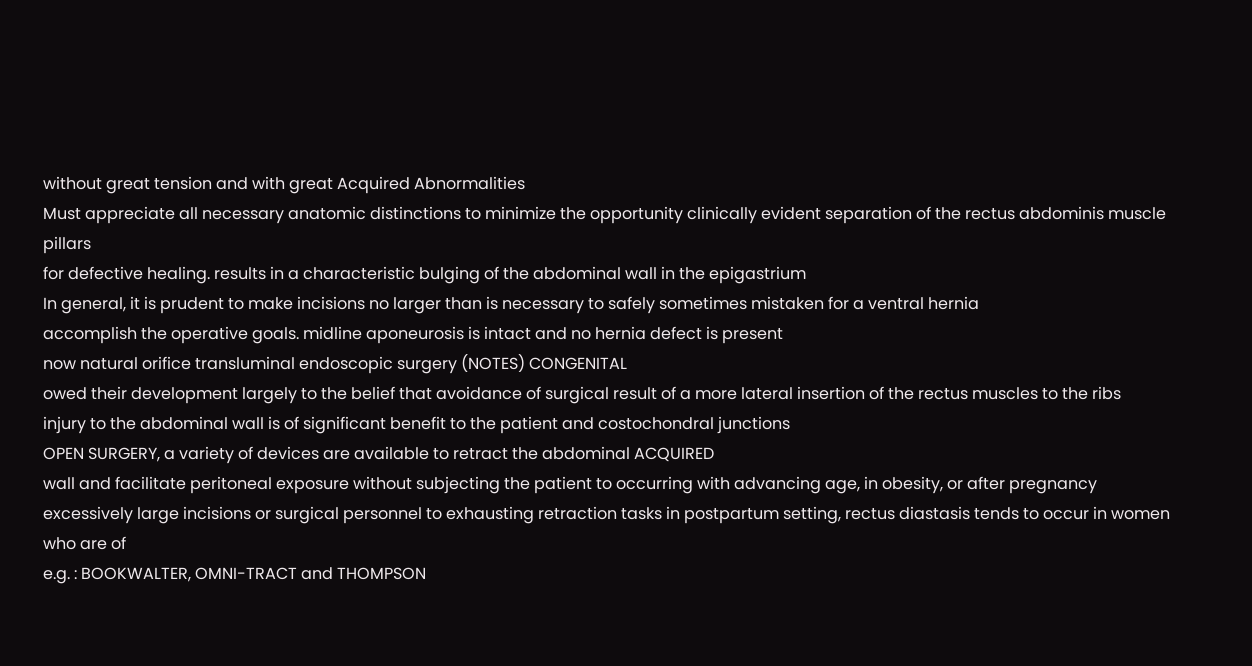without great tension and with great Acquired Abnormalities
Must appreciate all necessary anatomic distinctions to minimize the opportunity clinically evident separation of the rectus abdominis muscle pillars
for defective healing. results in a characteristic bulging of the abdominal wall in the epigastrium
In general, it is prudent to make incisions no larger than is necessary to safely sometimes mistaken for a ventral hernia
accomplish the operative goals. midline aponeurosis is intact and no hernia defect is present
now natural orifice transluminal endoscopic surgery (NOTES) CONGENITAL
owed their development largely to the belief that avoidance of surgical result of a more lateral insertion of the rectus muscles to the ribs
injury to the abdominal wall is of significant benefit to the patient and costochondral junctions
OPEN SURGERY, a variety of devices are available to retract the abdominal ACQUIRED
wall and facilitate peritoneal exposure without subjecting the patient to occurring with advancing age, in obesity, or after pregnancy
excessively large incisions or surgical personnel to exhausting retraction tasks in postpartum setting, rectus diastasis tends to occur in women who are of
e.g. : BOOKWALTER, OMNI-TRACT and THOMPSON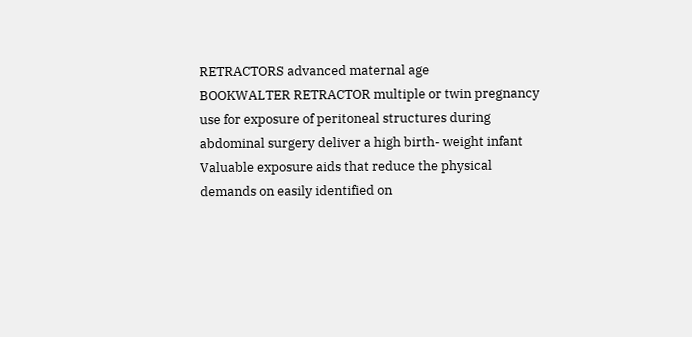RETRACTORS advanced maternal age
BOOKWALTER RETRACTOR multiple or twin pregnancy
use for exposure of peritoneal structures during abdominal surgery deliver a high birth- weight infant
Valuable exposure aids that reduce the physical demands on easily identified on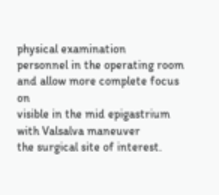physical examination
personnel in the operating room and allow more complete focus on
visible in the mid epigastrium with Valsalva maneuver
the surgical site of interest.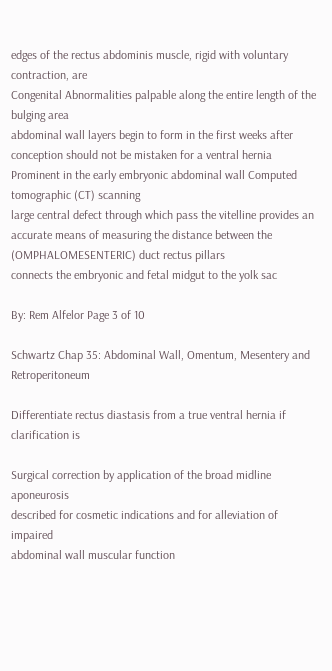edges of the rectus abdominis muscle, rigid with voluntary contraction, are
Congenital Abnormalities palpable along the entire length of the bulging area
abdominal wall layers begin to form in the first weeks after conception should not be mistaken for a ventral hernia
Prominent in the early embryonic abdominal wall Computed tomographic (CT) scanning
large central defect through which pass the vitelline provides an accurate means of measuring the distance between the
(OMPHALOMESENTERIC) duct rectus pillars
connects the embryonic and fetal midgut to the yolk sac

By: Rem Alfelor Page 3 of 10

Schwartz Chap 35: Abdominal Wall, Omentum, Mesentery and Retroperitoneum

Differentiate rectus diastasis from a true ventral hernia if clarification is

Surgical correction by application of the broad midline aponeurosis
described for cosmetic indications and for alleviation of impaired
abdominal wall muscular function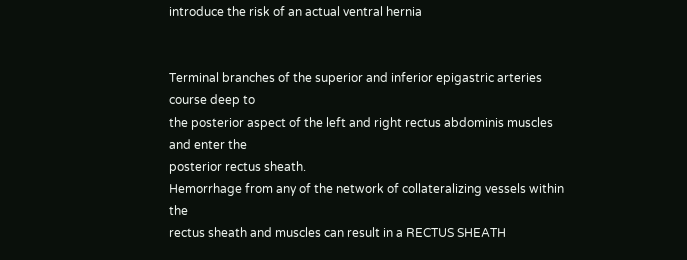introduce the risk of an actual ventral hernia


Terminal branches of the superior and inferior epigastric arteries course deep to
the posterior aspect of the left and right rectus abdominis muscles and enter the
posterior rectus sheath.
Hemorrhage from any of the network of collateralizing vessels within the
rectus sheath and muscles can result in a RECTUS SHEATH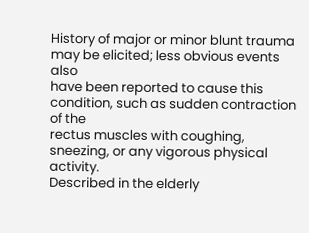History of major or minor blunt trauma may be elicited; less obvious events also
have been reported to cause this condition, such as sudden contraction of the
rectus muscles with coughing, sneezing, or any vigorous physical activity.
Described in the elderly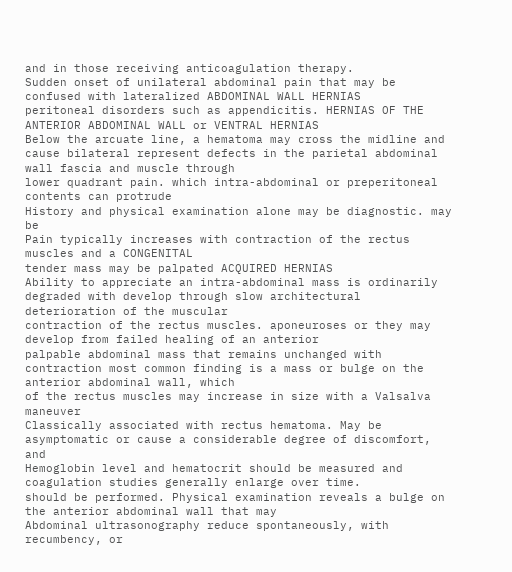and in those receiving anticoagulation therapy.
Sudden onset of unilateral abdominal pain that may be confused with lateralized ABDOMINAL WALL HERNIAS
peritoneal disorders such as appendicitis. HERNIAS OF THE ANTERIOR ABDOMINAL WALL or VENTRAL HERNIAS
Below the arcuate line, a hematoma may cross the midline and cause bilateral represent defects in the parietal abdominal wall fascia and muscle through
lower quadrant pain. which intra-abdominal or preperitoneal contents can protrude
History and physical examination alone may be diagnostic. may be
Pain typically increases with contraction of the rectus muscles and a CONGENITAL
tender mass may be palpated ACQUIRED HERNIAS
Ability to appreciate an intra-abdominal mass is ordinarily degraded with develop through slow architectural deterioration of the muscular
contraction of the rectus muscles. aponeuroses or they may develop from failed healing of an anterior
palpable abdominal mass that remains unchanged with contraction most common finding is a mass or bulge on the anterior abdominal wall, which
of the rectus muscles may increase in size with a Valsalva maneuver
Classically associated with rectus hematoma. May be asymptomatic or cause a considerable degree of discomfort, and
Hemoglobin level and hematocrit should be measured and coagulation studies generally enlarge over time.
should be performed. Physical examination reveals a bulge on the anterior abdominal wall that may
Abdominal ultrasonography reduce spontaneously, with recumbency, or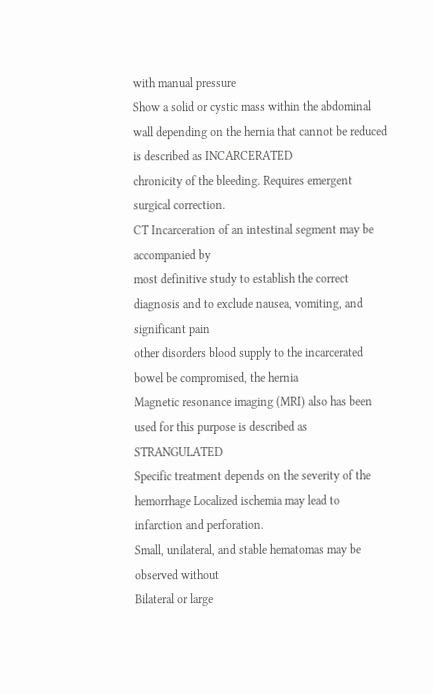with manual pressure
Show a solid or cystic mass within the abdominal wall depending on the hernia that cannot be reduced is described as INCARCERATED
chronicity of the bleeding. Requires emergent surgical correction.
CT Incarceration of an intestinal segment may be accompanied by
most definitive study to establish the correct diagnosis and to exclude nausea, vomiting, and significant pain
other disorders blood supply to the incarcerated bowel be compromised, the hernia
Magnetic resonance imaging (MRI) also has been used for this purpose is described as STRANGULATED
Specific treatment depends on the severity of the hemorrhage Localized ischemia may lead to infarction and perforation.
Small, unilateral, and stable hematomas may be observed without
Bilateral or large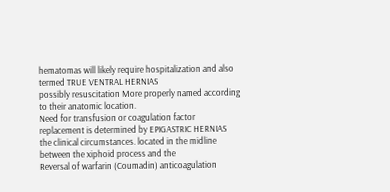hematomas will likely require hospitalization and also termed TRUE VENTRAL HERNIAS
possibly resuscitation More properly named according to their anatomic location.
Need for transfusion or coagulation factor replacement is determined by EPIGASTRIC HERNIAS
the clinical circumstances. located in the midline between the xiphoid process and the
Reversal of warfarin (Coumadin) anticoagulation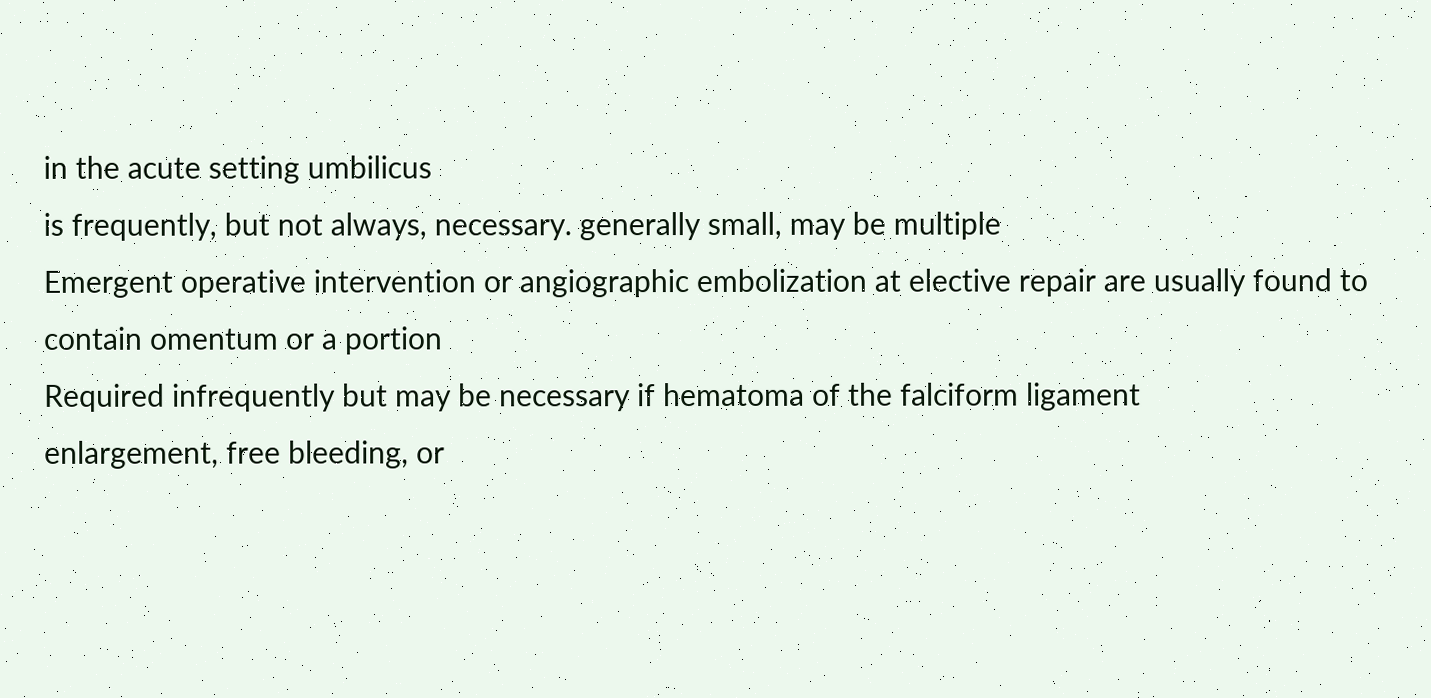in the acute setting umbilicus
is frequently, but not always, necessary. generally small, may be multiple
Emergent operative intervention or angiographic embolization at elective repair are usually found to contain omentum or a portion
Required infrequently but may be necessary if hematoma of the falciform ligament
enlargement, free bleeding, or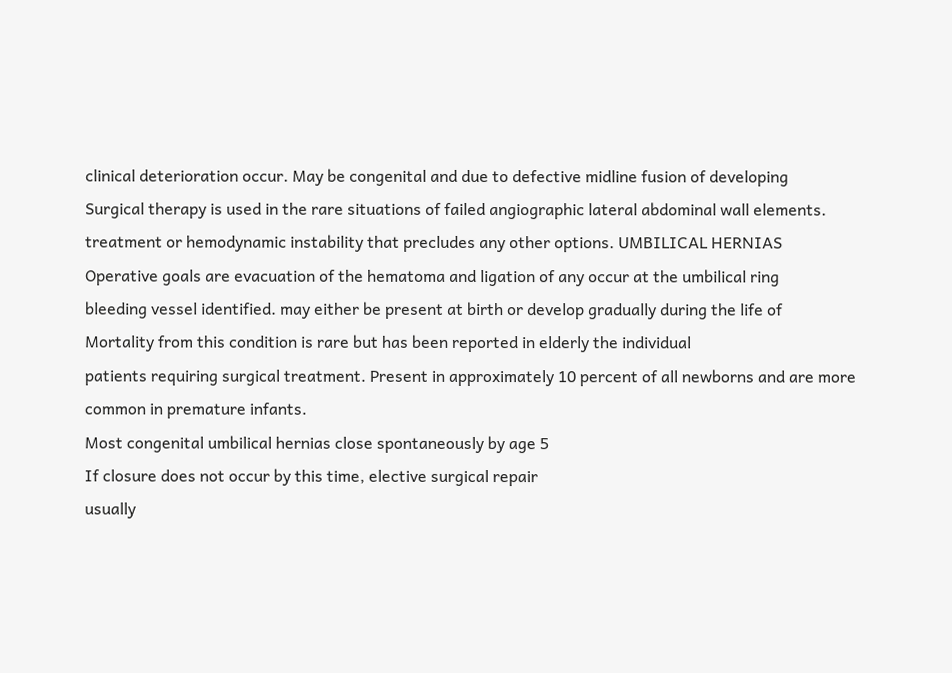clinical deterioration occur. May be congenital and due to defective midline fusion of developing
Surgical therapy is used in the rare situations of failed angiographic lateral abdominal wall elements.
treatment or hemodynamic instability that precludes any other options. UMBILICAL HERNIAS
Operative goals are evacuation of the hematoma and ligation of any occur at the umbilical ring
bleeding vessel identified. may either be present at birth or develop gradually during the life of
Mortality from this condition is rare but has been reported in elderly the individual
patients requiring surgical treatment. Present in approximately 10 percent of all newborns and are more
common in premature infants.
Most congenital umbilical hernias close spontaneously by age 5
If closure does not occur by this time, elective surgical repair
usually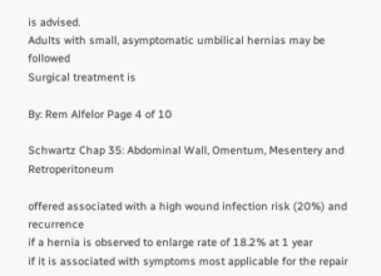is advised.
Adults with small, asymptomatic umbilical hernias may be followed
Surgical treatment is

By: Rem Alfelor Page 4 of 10

Schwartz Chap 35: Abdominal Wall, Omentum, Mesentery and Retroperitoneum

offered associated with a high wound infection risk (20%) and recurrence
if a hernia is observed to enlarge rate of 18.2% at 1 year
if it is associated with symptoms most applicable for the repair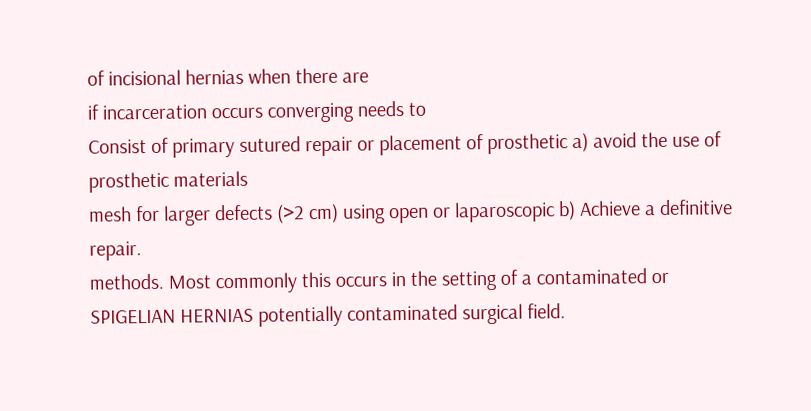of incisional hernias when there are
if incarceration occurs converging needs to
Consist of primary sutured repair or placement of prosthetic a) avoid the use of prosthetic materials
mesh for larger defects (>2 cm) using open or laparoscopic b) Achieve a definitive repair.
methods. Most commonly this occurs in the setting of a contaminated or
SPIGELIAN HERNIAS potentially contaminated surgical field.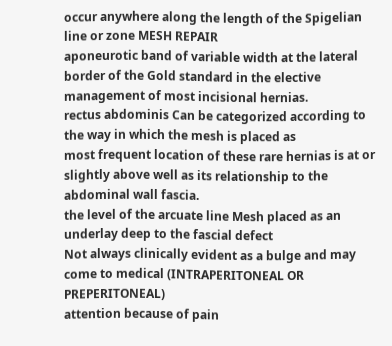occur anywhere along the length of the Spigelian line or zone MESH REPAIR
aponeurotic band of variable width at the lateral border of the Gold standard in the elective management of most incisional hernias.
rectus abdominis Can be categorized according to the way in which the mesh is placed as
most frequent location of these rare hernias is at or slightly above well as its relationship to the abdominal wall fascia.
the level of the arcuate line Mesh placed as an underlay deep to the fascial defect
Not always clinically evident as a bulge and may come to medical (INTRAPERITONEAL OR PREPERITONEAL)
attention because of pain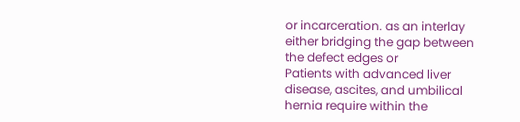or incarceration. as an interlay either bridging the gap between the defect edges or
Patients with advanced liver disease, ascites, and umbilical hernia require within the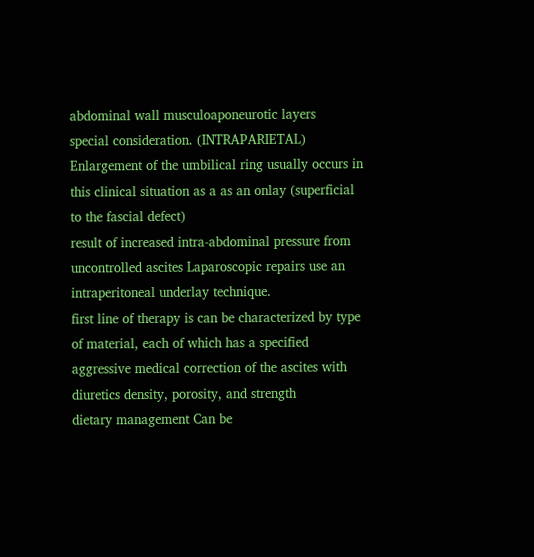abdominal wall musculoaponeurotic layers
special consideration. (INTRAPARIETAL)
Enlargement of the umbilical ring usually occurs in this clinical situation as a as an onlay (superficial to the fascial defect)
result of increased intra-abdominal pressure from uncontrolled ascites Laparoscopic repairs use an intraperitoneal underlay technique.
first line of therapy is can be characterized by type of material, each of which has a specified
aggressive medical correction of the ascites with diuretics density, porosity, and strength
dietary management Can be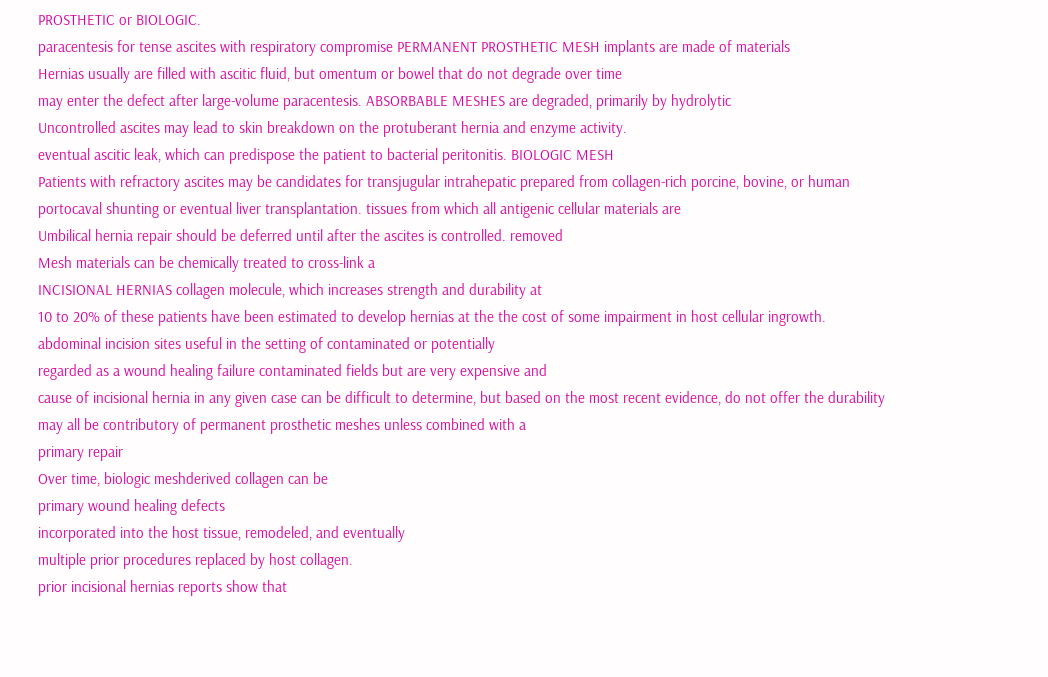PROSTHETIC or BIOLOGIC.
paracentesis for tense ascites with respiratory compromise PERMANENT PROSTHETIC MESH implants are made of materials
Hernias usually are filled with ascitic fluid, but omentum or bowel that do not degrade over time
may enter the defect after large-volume paracentesis. ABSORBABLE MESHES are degraded, primarily by hydrolytic
Uncontrolled ascites may lead to skin breakdown on the protuberant hernia and enzyme activity.
eventual ascitic leak, which can predispose the patient to bacterial peritonitis. BIOLOGIC MESH
Patients with refractory ascites may be candidates for transjugular intrahepatic prepared from collagen-rich porcine, bovine, or human
portocaval shunting or eventual liver transplantation. tissues from which all antigenic cellular materials are
Umbilical hernia repair should be deferred until after the ascites is controlled. removed
Mesh materials can be chemically treated to cross-link a
INCISIONAL HERNIAS collagen molecule, which increases strength and durability at
10 to 20% of these patients have been estimated to develop hernias at the the cost of some impairment in host cellular ingrowth.
abdominal incision sites useful in the setting of contaminated or potentially
regarded as a wound healing failure contaminated fields but are very expensive and
cause of incisional hernia in any given case can be difficult to determine, but based on the most recent evidence, do not offer the durability
may all be contributory of permanent prosthetic meshes unless combined with a
primary repair
Over time, biologic meshderived collagen can be
primary wound healing defects
incorporated into the host tissue, remodeled, and eventually
multiple prior procedures replaced by host collagen.
prior incisional hernias reports show that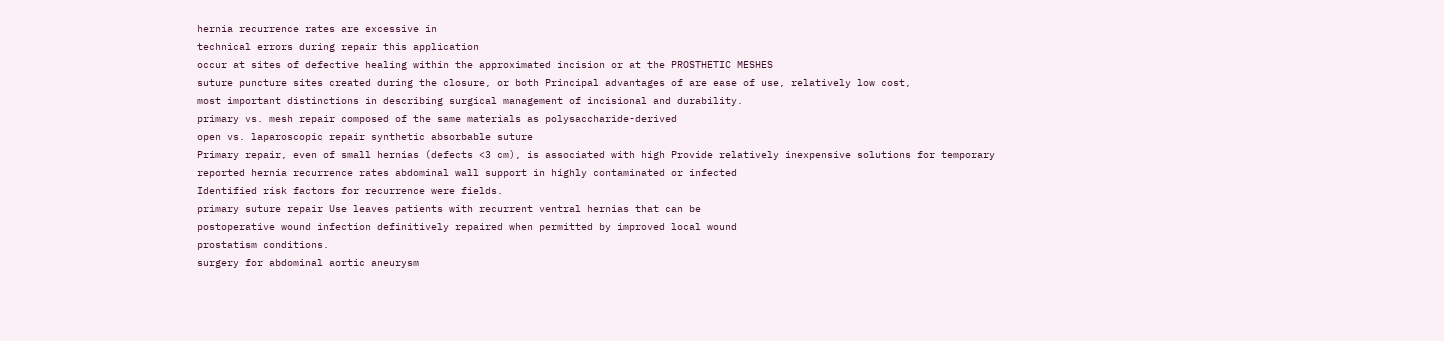hernia recurrence rates are excessive in
technical errors during repair this application
occur at sites of defective healing within the approximated incision or at the PROSTHETIC MESHES
suture puncture sites created during the closure, or both Principal advantages of are ease of use, relatively low cost,
most important distinctions in describing surgical management of incisional and durability.
primary vs. mesh repair composed of the same materials as polysaccharide-derived
open vs. laparoscopic repair synthetic absorbable suture
Primary repair, even of small hernias (defects <3 cm), is associated with high Provide relatively inexpensive solutions for temporary
reported hernia recurrence rates abdominal wall support in highly contaminated or infected
Identified risk factors for recurrence were fields.
primary suture repair Use leaves patients with recurrent ventral hernias that can be
postoperative wound infection definitively repaired when permitted by improved local wound
prostatism conditions.
surgery for abdominal aortic aneurysm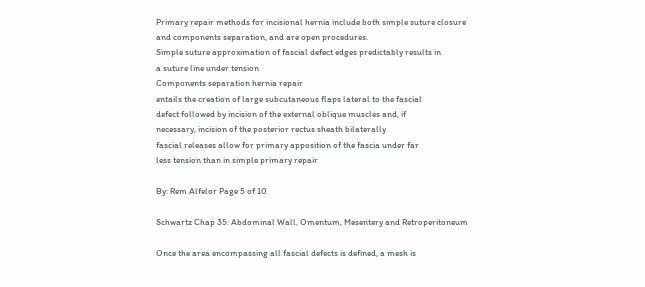Primary repair methods for incisional hernia include both simple suture closure
and components separation, and are open procedures.
Simple suture approximation of fascial defect edges predictably results in
a suture line under tension
Components separation hernia repair
entails the creation of large subcutaneous flaps lateral to the fascial
defect followed by incision of the external oblique muscles and, if
necessary, incision of the posterior rectus sheath bilaterally
fascial releases allow for primary apposition of the fascia under far
less tension than in simple primary repair

By: Rem Alfelor Page 5 of 10

Schwartz Chap 35: Abdominal Wall, Omentum, Mesentery and Retroperitoneum

Once the area encompassing all fascial defects is defined, a mesh is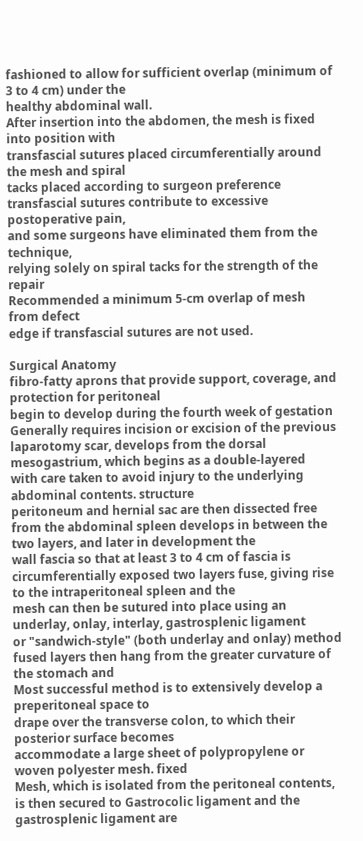fashioned to allow for sufficient overlap (minimum of 3 to 4 cm) under the
healthy abdominal wall.
After insertion into the abdomen, the mesh is fixed into position with
transfascial sutures placed circumferentially around the mesh and spiral
tacks placed according to surgeon preference
transfascial sutures contribute to excessive postoperative pain,
and some surgeons have eliminated them from the technique,
relying solely on spiral tacks for the strength of the repair
Recommended a minimum 5-cm overlap of mesh from defect
edge if transfascial sutures are not used.

Surgical Anatomy
fibro-fatty aprons that provide support, coverage, and protection for peritoneal
begin to develop during the fourth week of gestation
Generally requires incision or excision of the previous laparotomy scar, develops from the dorsal mesogastrium, which begins as a double-layered
with care taken to avoid injury to the underlying abdominal contents. structure
peritoneum and hernial sac are then dissected free from the abdominal spleen develops in between the two layers, and later in development the
wall fascia so that at least 3 to 4 cm of fascia is circumferentially exposed two layers fuse, giving rise to the intraperitoneal spleen and the
mesh can then be sutured into place using an underlay, onlay, interlay, gastrosplenic ligament
or "sandwich-style" (both underlay and onlay) method
fused layers then hang from the greater curvature of the stomach and
Most successful method is to extensively develop a preperitoneal space to
drape over the transverse colon, to which their posterior surface becomes
accommodate a large sheet of polypropylene or woven polyester mesh. fixed
Mesh, which is isolated from the peritoneal contents, is then secured to Gastrocolic ligament and the gastrosplenic ligament are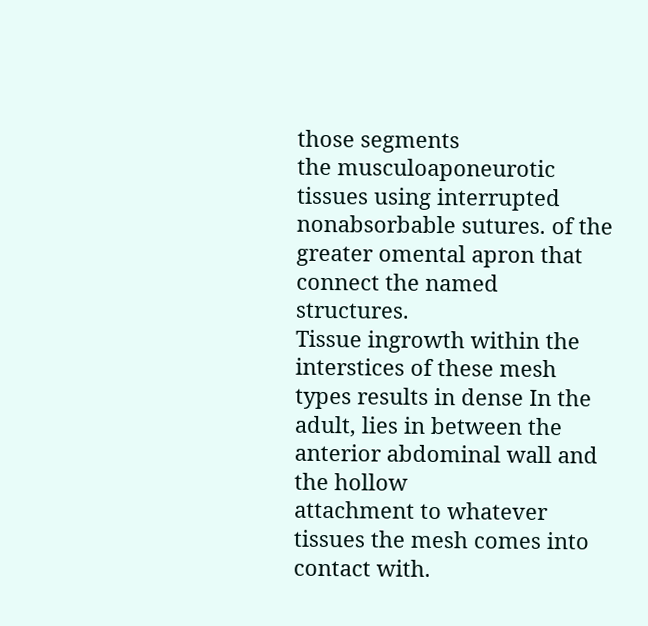those segments
the musculoaponeurotic tissues using interrupted nonabsorbable sutures. of the greater omental apron that connect the named structures.
Tissue ingrowth within the interstices of these mesh types results in dense In the adult, lies in between the anterior abdominal wall and the hollow
attachment to whatever tissues the mesh comes into contact with.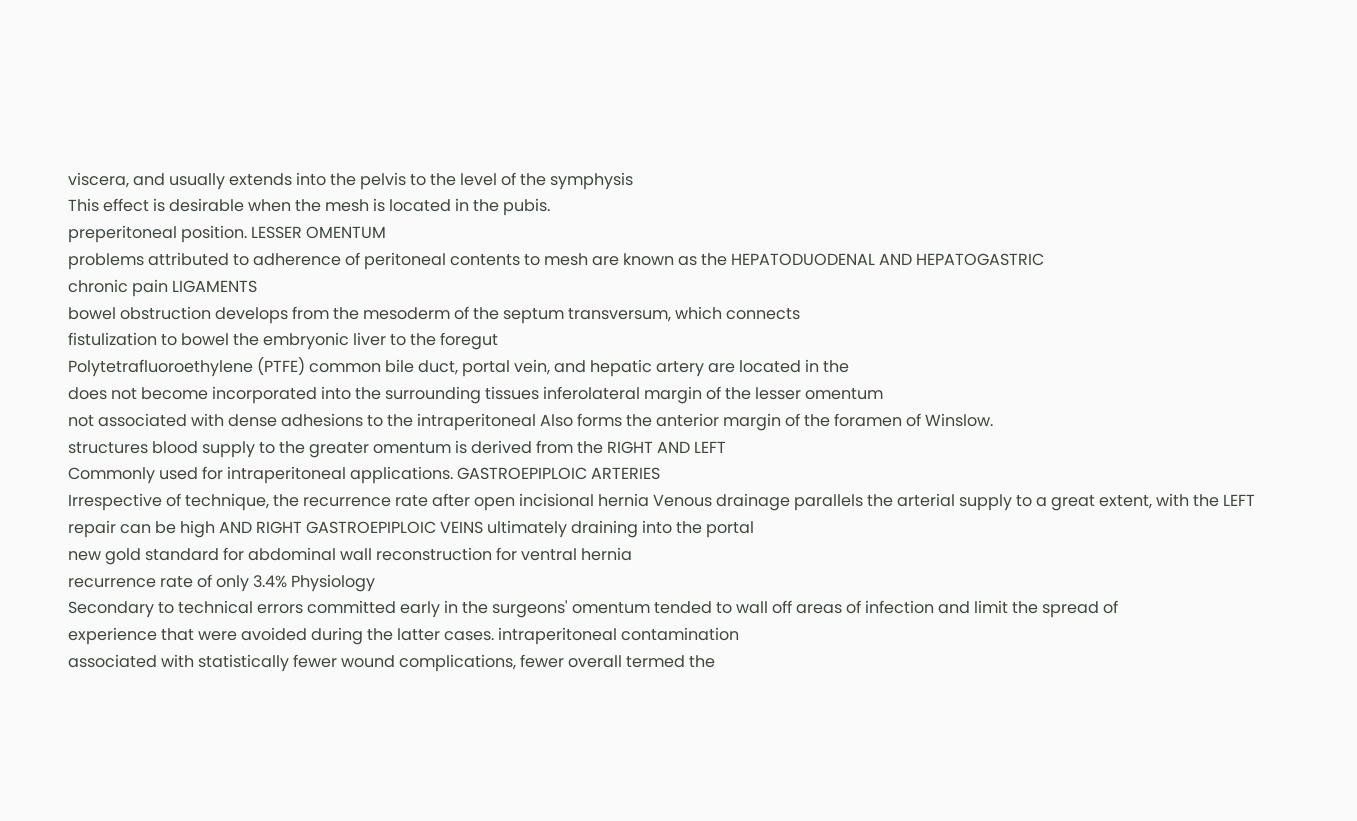viscera, and usually extends into the pelvis to the level of the symphysis
This effect is desirable when the mesh is located in the pubis.
preperitoneal position. LESSER OMENTUM
problems attributed to adherence of peritoneal contents to mesh are known as the HEPATODUODENAL AND HEPATOGASTRIC
chronic pain LIGAMENTS
bowel obstruction develops from the mesoderm of the septum transversum, which connects
fistulization to bowel the embryonic liver to the foregut
Polytetrafluoroethylene (PTFE) common bile duct, portal vein, and hepatic artery are located in the
does not become incorporated into the surrounding tissues inferolateral margin of the lesser omentum
not associated with dense adhesions to the intraperitoneal Also forms the anterior margin of the foramen of Winslow.
structures blood supply to the greater omentum is derived from the RIGHT AND LEFT
Commonly used for intraperitoneal applications. GASTROEPIPLOIC ARTERIES
Irrespective of technique, the recurrence rate after open incisional hernia Venous drainage parallels the arterial supply to a great extent, with the LEFT
repair can be high AND RIGHT GASTROEPIPLOIC VEINS ultimately draining into the portal
new gold standard for abdominal wall reconstruction for ventral hernia
recurrence rate of only 3.4% Physiology
Secondary to technical errors committed early in the surgeons' omentum tended to wall off areas of infection and limit the spread of
experience that were avoided during the latter cases. intraperitoneal contamination
associated with statistically fewer wound complications, fewer overall termed the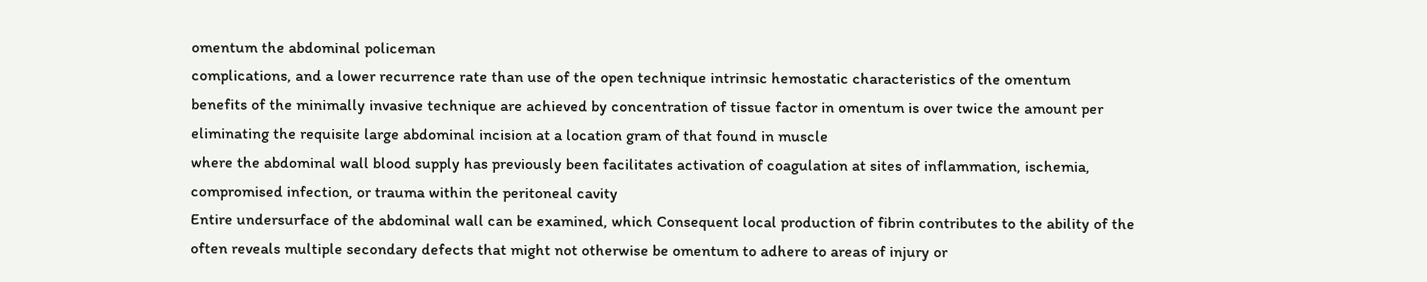omentum the abdominal policeman
complications, and a lower recurrence rate than use of the open technique intrinsic hemostatic characteristics of the omentum
benefits of the minimally invasive technique are achieved by concentration of tissue factor in omentum is over twice the amount per
eliminating the requisite large abdominal incision at a location gram of that found in muscle
where the abdominal wall blood supply has previously been facilitates activation of coagulation at sites of inflammation, ischemia,
compromised infection, or trauma within the peritoneal cavity
Entire undersurface of the abdominal wall can be examined, which Consequent local production of fibrin contributes to the ability of the
often reveals multiple secondary defects that might not otherwise be omentum to adhere to areas of injury or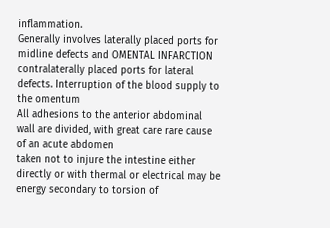inflammation.
Generally involves laterally placed ports for midline defects and OMENTAL INFARCTION
contralaterally placed ports for lateral defects. Interruption of the blood supply to the omentum
All adhesions to the anterior abdominal wall are divided, with great care rare cause of an acute abdomen
taken not to injure the intestine either directly or with thermal or electrical may be
energy secondary to torsion of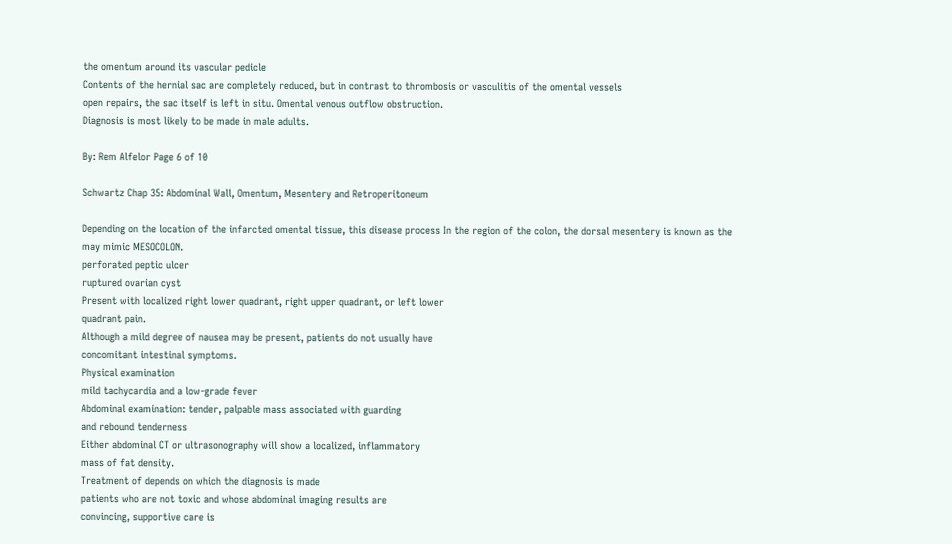the omentum around its vascular pedicle
Contents of the hernial sac are completely reduced, but in contrast to thrombosis or vasculitis of the omental vessels
open repairs, the sac itself is left in situ. Omental venous outflow obstruction.
Diagnosis is most likely to be made in male adults.

By: Rem Alfelor Page 6 of 10

Schwartz Chap 35: Abdominal Wall, Omentum, Mesentery and Retroperitoneum

Depending on the location of the infarcted omental tissue, this disease process In the region of the colon, the dorsal mesentery is known as the
may mimic MESOCOLON.
perforated peptic ulcer
ruptured ovarian cyst
Present with localized right lower quadrant, right upper quadrant, or left lower
quadrant pain.
Although a mild degree of nausea may be present, patients do not usually have
concomitant intestinal symptoms.
Physical examination
mild tachycardia and a low-grade fever
Abdominal examination: tender, palpable mass associated with guarding
and rebound tenderness
Either abdominal CT or ultrasonography will show a localized, inflammatory
mass of fat density.
Treatment of depends on which the diagnosis is made
patients who are not toxic and whose abdominal imaging results are
convincing, supportive care is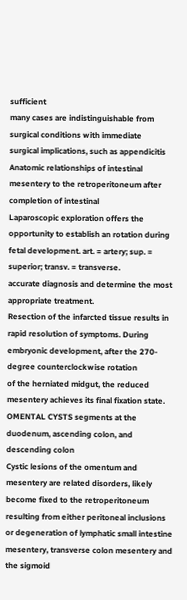sufficient
many cases are indistinguishable from surgical conditions with immediate
surgical implications, such as appendicitis Anatomic relationships of intestinal mesentery to the retroperitoneum after completion of intestinal
Laparoscopic exploration offers the opportunity to establish an rotation during fetal development. art. = artery; sup. = superior; transv. = transverse.
accurate diagnosis and determine the most appropriate treatment.
Resection of the infarcted tissue results in rapid resolution of symptoms. During embryonic development, after the 270-degree counterclockwise rotation
of the herniated midgut, the reduced mesentery achieves its final fixation state.
OMENTAL CYSTS segments at the duodenum, ascending colon, and descending colon
Cystic lesions of the omentum and mesentery are related disorders, likely become fixed to the retroperitoneum
resulting from either peritoneal inclusions or degeneration of lymphatic small intestine mesentery, transverse colon mesentery and the sigmoid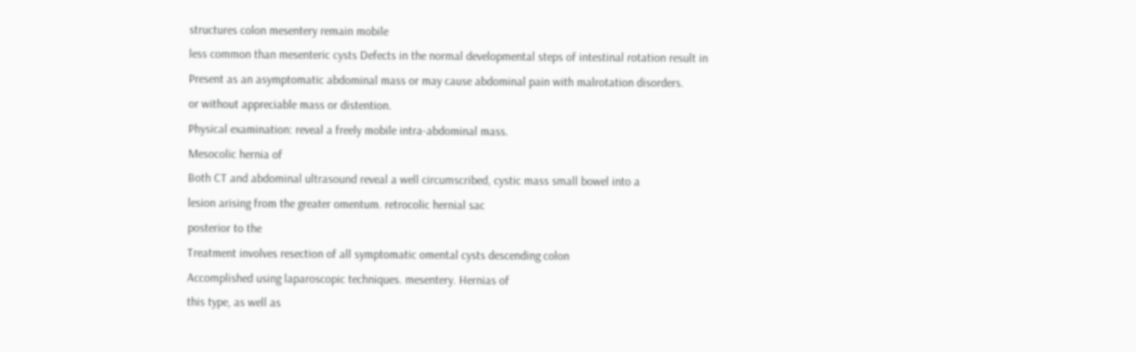structures colon mesentery remain mobile
less common than mesenteric cysts Defects in the normal developmental steps of intestinal rotation result in
Present as an asymptomatic abdominal mass or may cause abdominal pain with malrotation disorders.
or without appreciable mass or distention.
Physical examination: reveal a freely mobile intra-abdominal mass.
Mesocolic hernia of
Both CT and abdominal ultrasound reveal a well circumscribed, cystic mass small bowel into a
lesion arising from the greater omentum. retrocolic hernial sac
posterior to the
Treatment involves resection of all symptomatic omental cysts descending colon
Accomplished using laparoscopic techniques. mesentery. Hernias of
this type, as well as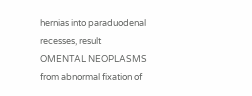hernias into paraduodenal recesses, result
OMENTAL NEOPLASMS from abnormal fixation of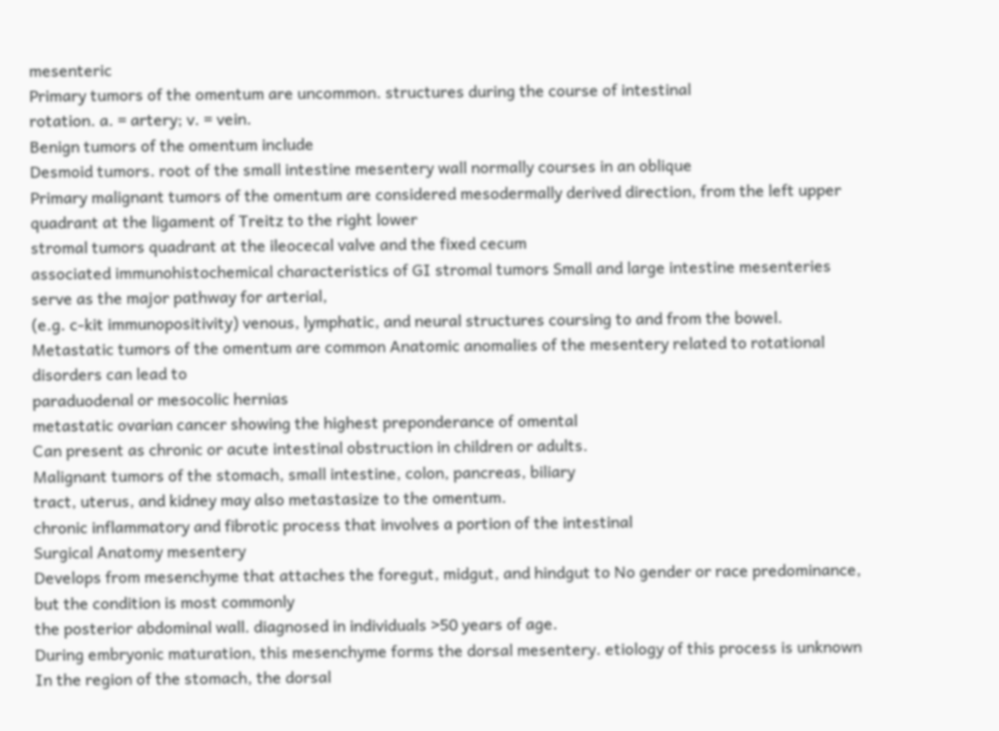mesenteric
Primary tumors of the omentum are uncommon. structures during the course of intestinal
rotation. a. = artery; v. = vein.
Benign tumors of the omentum include
Desmoid tumors. root of the small intestine mesentery wall normally courses in an oblique
Primary malignant tumors of the omentum are considered mesodermally derived direction, from the left upper quadrant at the ligament of Treitz to the right lower
stromal tumors quadrant at the ileocecal valve and the fixed cecum
associated immunohistochemical characteristics of GI stromal tumors Small and large intestine mesenteries serve as the major pathway for arterial,
(e.g. c-kit immunopositivity) venous, lymphatic, and neural structures coursing to and from the bowel.
Metastatic tumors of the omentum are common Anatomic anomalies of the mesentery related to rotational disorders can lead to
paraduodenal or mesocolic hernias
metastatic ovarian cancer showing the highest preponderance of omental
Can present as chronic or acute intestinal obstruction in children or adults.
Malignant tumors of the stomach, small intestine, colon, pancreas, biliary
tract, uterus, and kidney may also metastasize to the omentum.
chronic inflammatory and fibrotic process that involves a portion of the intestinal
Surgical Anatomy mesentery
Develops from mesenchyme that attaches the foregut, midgut, and hindgut to No gender or race predominance, but the condition is most commonly
the posterior abdominal wall. diagnosed in individuals >50 years of age.
During embryonic maturation, this mesenchyme forms the dorsal mesentery. etiology of this process is unknown
In the region of the stomach, the dorsal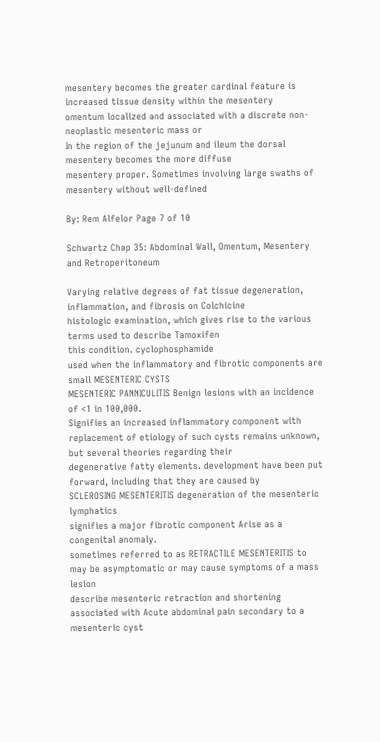mesentery becomes the greater cardinal feature is increased tissue density within the mesentery
omentum localized and associated with a discrete non-neoplastic mesenteric mass or
In the region of the jejunum and ileum the dorsal mesentery becomes the more diffuse
mesentery proper. Sometimes involving large swaths of mesentery without well-defined

By: Rem Alfelor Page 7 of 10

Schwartz Chap 35: Abdominal Wall, Omentum, Mesentery and Retroperitoneum

Varying relative degrees of fat tissue degeneration, inflammation, and fibrosis on Colchicine
histologic examination, which gives rise to the various terms used to describe Tamoxifen
this condition. cyclophosphamide
used when the inflammatory and fibrotic components are small MESENTERIC CYSTS
MESENTERIC PANNICULITIS Benign lesions with an incidence of <1 in 100,000.
Signifies an increased inflammatory component with replacement of etiology of such cysts remains unknown, but several theories regarding their
degenerative fatty elements. development have been put forward, including that they are caused by
SCLEROSING MESENTERITIS degeneration of the mesenteric lymphatics
signifies a major fibrotic component Arise as a congenital anomaly.
sometimes referred to as RETRACTILE MESENTERITIS to may be asymptomatic or may cause symptoms of a mass lesion
describe mesenteric retraction and shortening associated with Acute abdominal pain secondary to a mesenteric cyst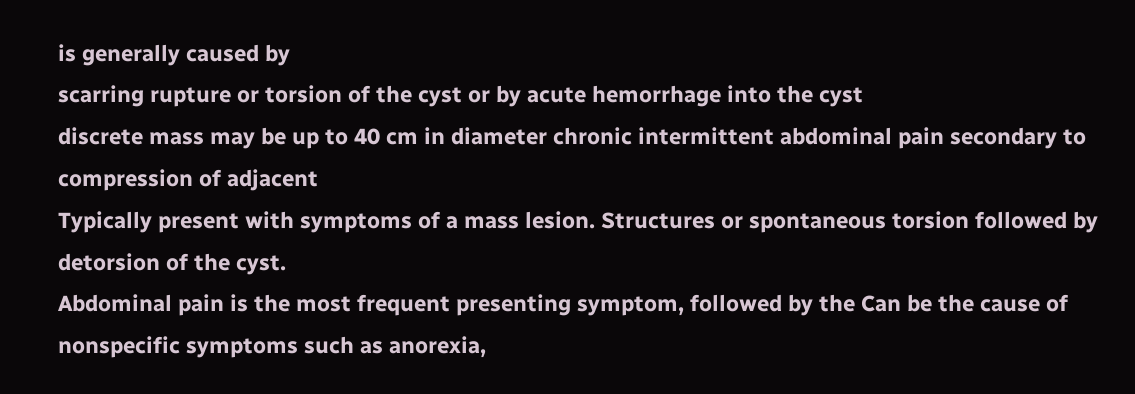is generally caused by
scarring rupture or torsion of the cyst or by acute hemorrhage into the cyst
discrete mass may be up to 40 cm in diameter chronic intermittent abdominal pain secondary to compression of adjacent
Typically present with symptoms of a mass lesion. Structures or spontaneous torsion followed by detorsion of the cyst.
Abdominal pain is the most frequent presenting symptom, followed by the Can be the cause of nonspecific symptoms such as anorexia,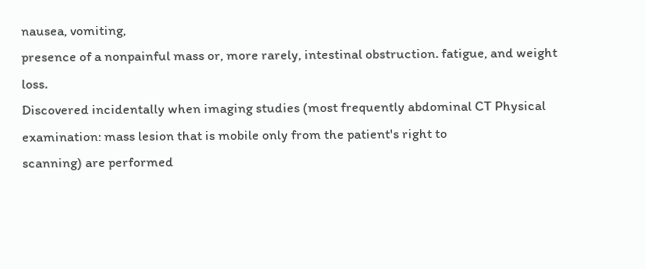nausea, vomiting,
presence of a nonpainful mass or, more rarely, intestinal obstruction. fatigue, and weight loss.
Discovered incidentally when imaging studies (most frequently abdominal CT Physical examination: mass lesion that is mobile only from the patient's right to
scanning) are performed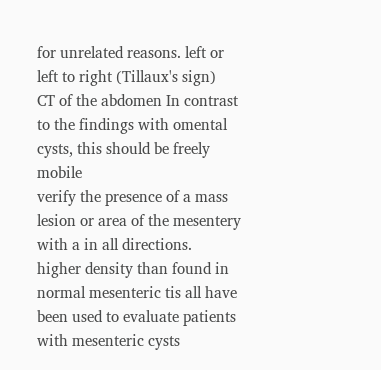for unrelated reasons. left or left to right (Tillaux's sign)
CT of the abdomen In contrast to the findings with omental cysts, this should be freely mobile
verify the presence of a mass lesion or area of the mesentery with a in all directions.
higher density than found in normal mesenteric tis all have been used to evaluate patients with mesenteric cysts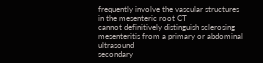frequently involve the vascular structures in the mesenteric root CT
cannot definitively distinguish sclerosing mesenteritis from a primary or abdominal ultrasound
secondary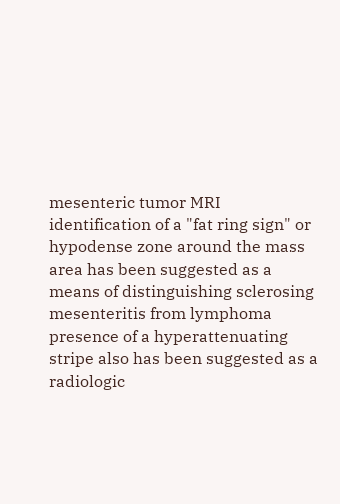mesenteric tumor MRI
identification of a "fat ring sign" or hypodense zone around the mass
area has been suggested as a means of distinguishing sclerosing
mesenteritis from lymphoma
presence of a hyperattenuating stripe also has been suggested as a
radiologic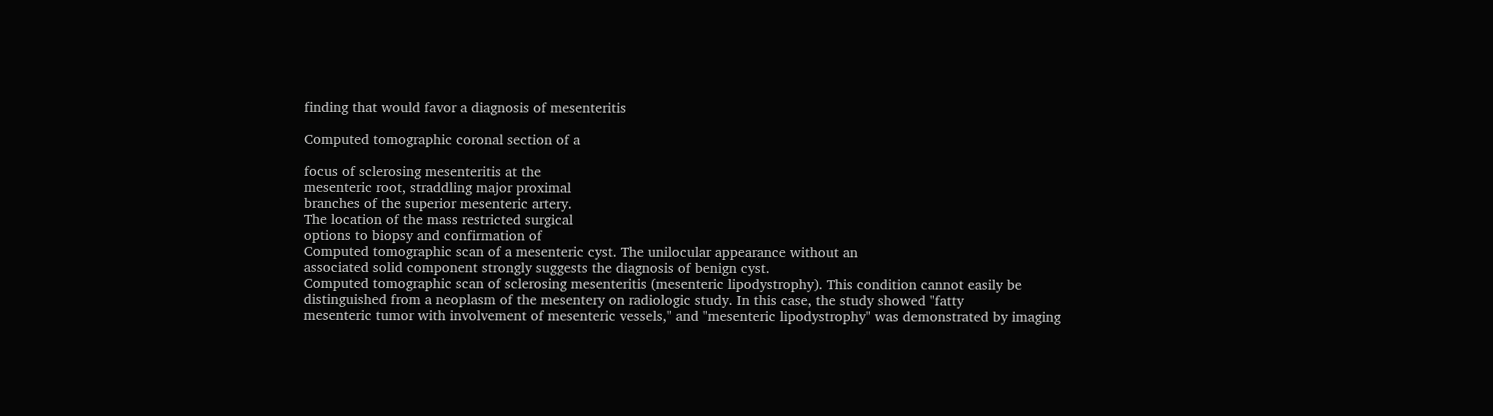finding that would favor a diagnosis of mesenteritis

Computed tomographic coronal section of a

focus of sclerosing mesenteritis at the
mesenteric root, straddling major proximal
branches of the superior mesenteric artery.
The location of the mass restricted surgical
options to biopsy and confirmation of
Computed tomographic scan of a mesenteric cyst. The unilocular appearance without an
associated solid component strongly suggests the diagnosis of benign cyst.
Computed tomographic scan of sclerosing mesenteritis (mesenteric lipodystrophy). This condition cannot easily be
distinguished from a neoplasm of the mesentery on radiologic study. In this case, the study showed "fatty
mesenteric tumor with involvement of mesenteric vessels," and "mesenteric lipodystrophy" was demonstrated by imaging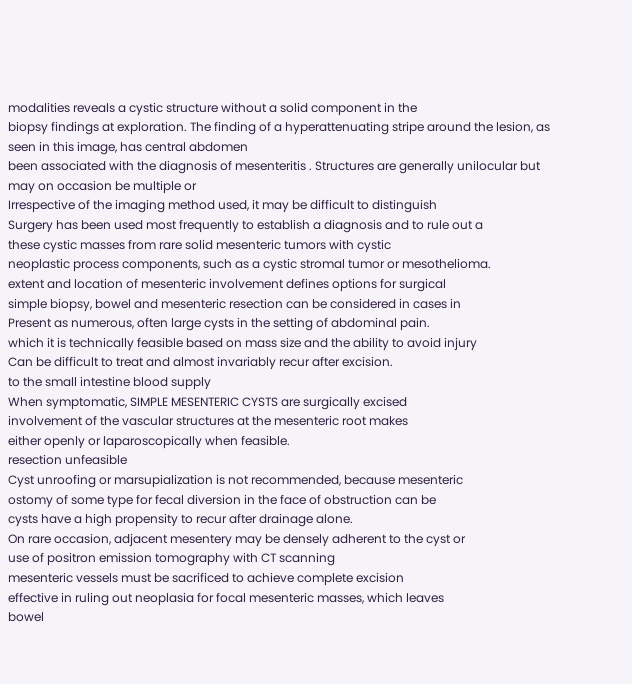modalities reveals a cystic structure without a solid component in the
biopsy findings at exploration. The finding of a hyperattenuating stripe around the lesion, as seen in this image, has central abdomen
been associated with the diagnosis of mesenteritis . Structures are generally unilocular but may on occasion be multiple or
Irrespective of the imaging method used, it may be difficult to distinguish
Surgery has been used most frequently to establish a diagnosis and to rule out a
these cystic masses from rare solid mesenteric tumors with cystic
neoplastic process components, such as a cystic stromal tumor or mesothelioma.
extent and location of mesenteric involvement defines options for surgical
simple biopsy, bowel and mesenteric resection can be considered in cases in
Present as numerous, often large cysts in the setting of abdominal pain.
which it is technically feasible based on mass size and the ability to avoid injury
Can be difficult to treat and almost invariably recur after excision.
to the small intestine blood supply
When symptomatic, SIMPLE MESENTERIC CYSTS are surgically excised
involvement of the vascular structures at the mesenteric root makes
either openly or laparoscopically when feasible.
resection unfeasible
Cyst unroofing or marsupialization is not recommended, because mesenteric
ostomy of some type for fecal diversion in the face of obstruction can be
cysts have a high propensity to recur after drainage alone.
On rare occasion, adjacent mesentery may be densely adherent to the cyst or
use of positron emission tomography with CT scanning
mesenteric vessels must be sacrificed to achieve complete excision
effective in ruling out neoplasia for focal mesenteric masses, which leaves
bowel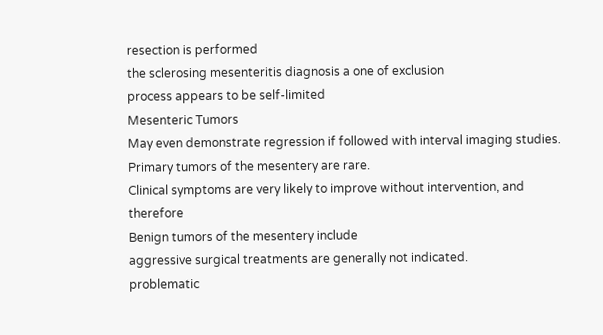resection is performed
the sclerosing mesenteritis diagnosis a one of exclusion
process appears to be self-limited
Mesenteric Tumors
May even demonstrate regression if followed with interval imaging studies.
Primary tumors of the mesentery are rare.
Clinical symptoms are very likely to improve without intervention, and therefore
Benign tumors of the mesentery include
aggressive surgical treatments are generally not indicated.
problematic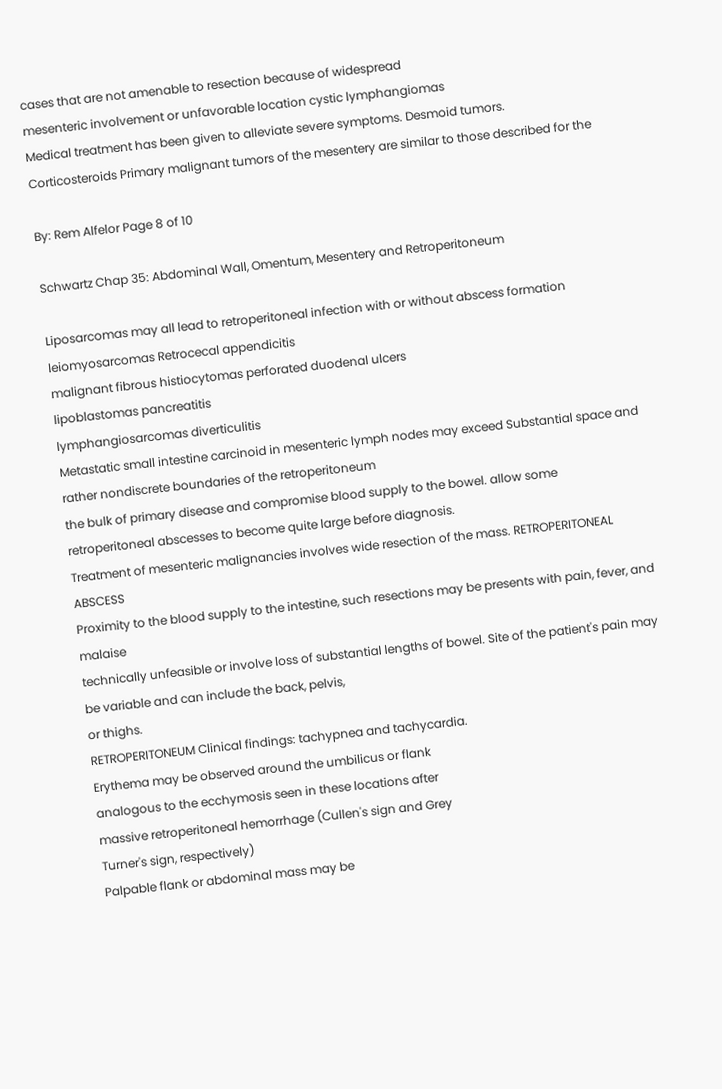cases that are not amenable to resection because of widespread
mesenteric involvement or unfavorable location cystic lymphangiomas
Medical treatment has been given to alleviate severe symptoms. Desmoid tumors.
Corticosteroids Primary malignant tumors of the mesentery are similar to those described for the

By: Rem Alfelor Page 8 of 10

Schwartz Chap 35: Abdominal Wall, Omentum, Mesentery and Retroperitoneum

Liposarcomas may all lead to retroperitoneal infection with or without abscess formation
leiomyosarcomas Retrocecal appendicitis
malignant fibrous histiocytomas perforated duodenal ulcers
lipoblastomas pancreatitis
lymphangiosarcomas diverticulitis
Metastatic small intestine carcinoid in mesenteric lymph nodes may exceed Substantial space and rather nondiscrete boundaries of the retroperitoneum
the bulk of primary disease and compromise blood supply to the bowel. allow some retroperitoneal abscesses to become quite large before diagnosis.
Treatment of mesenteric malignancies involves wide resection of the mass. RETROPERITONEAL ABSCESS
Proximity to the blood supply to the intestine, such resections may be presents with pain, fever, and malaise
technically unfeasible or involve loss of substantial lengths of bowel. Site of the patient's pain may be variable and can include the back, pelvis,
or thighs.
RETROPERITONEUM Clinical findings: tachypnea and tachycardia.
Erythema may be observed around the umbilicus or flank
analogous to the ecchymosis seen in these locations after
massive retroperitoneal hemorrhage (Cullen's sign and Grey
Turner's sign, respectively)
Palpable flank or abdominal mass may be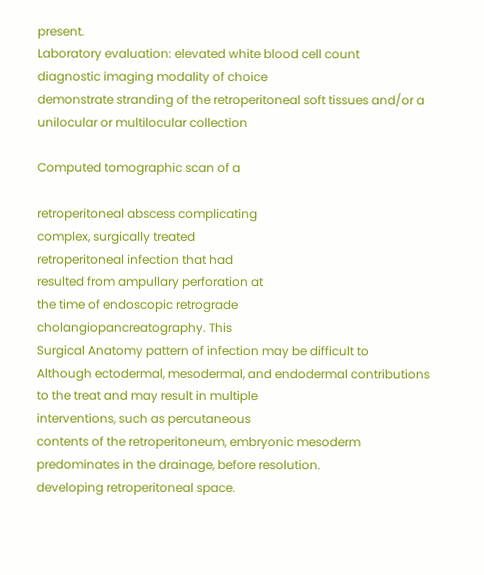present.
Laboratory evaluation: elevated white blood cell count
diagnostic imaging modality of choice
demonstrate stranding of the retroperitoneal soft tissues and/or a
unilocular or multilocular collection

Computed tomographic scan of a

retroperitoneal abscess complicating
complex, surgically treated
retroperitoneal infection that had
resulted from ampullary perforation at
the time of endoscopic retrograde
cholangiopancreatography. This
Surgical Anatomy pattern of infection may be difficult to
Although ectodermal, mesodermal, and endodermal contributions to the treat and may result in multiple
interventions, such as percutaneous
contents of the retroperitoneum, embryonic mesoderm predominates in the drainage, before resolution.
developing retroperitoneal space.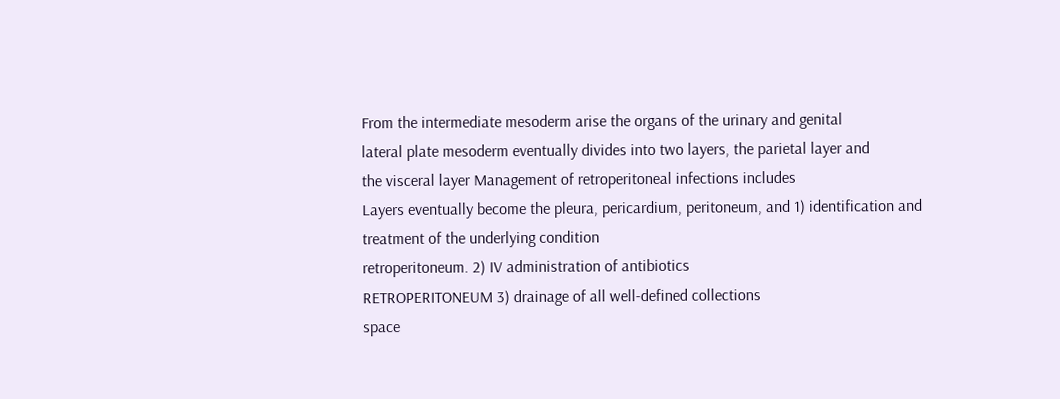From the intermediate mesoderm arise the organs of the urinary and genital
lateral plate mesoderm eventually divides into two layers, the parietal layer and
the visceral layer Management of retroperitoneal infections includes
Layers eventually become the pleura, pericardium, peritoneum, and 1) identification and treatment of the underlying condition
retroperitoneum. 2) IV administration of antibiotics
RETROPERITONEUM 3) drainage of all well-defined collections
space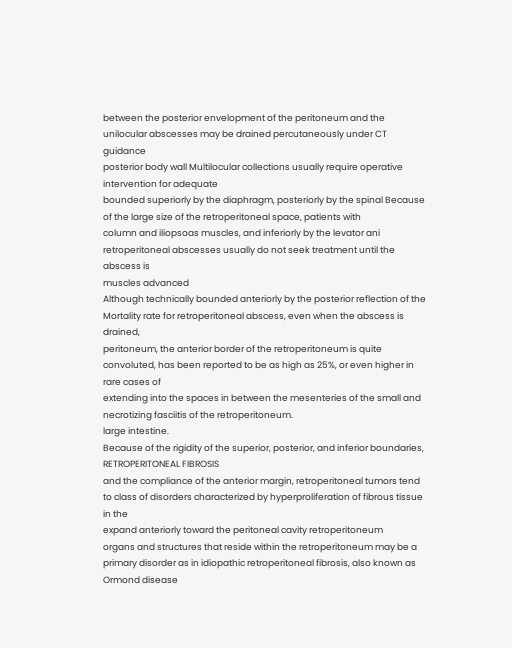between the posterior envelopment of the peritoneum and the unilocular abscesses may be drained percutaneously under CT guidance
posterior body wall Multilocular collections usually require operative intervention for adequate
bounded superiorly by the diaphragm, posteriorly by the spinal Because of the large size of the retroperitoneal space, patients with
column and iliopsoas muscles, and inferiorly by the levator ani retroperitoneal abscesses usually do not seek treatment until the abscess is
muscles advanced
Although technically bounded anteriorly by the posterior reflection of the Mortality rate for retroperitoneal abscess, even when the abscess is drained,
peritoneum, the anterior border of the retroperitoneum is quite convoluted, has been reported to be as high as 25%, or even higher in rare cases of
extending into the spaces in between the mesenteries of the small and necrotizing fasciitis of the retroperitoneum.
large intestine.
Because of the rigidity of the superior, posterior, and inferior boundaries, RETROPERITONEAL FIBROSIS
and the compliance of the anterior margin, retroperitoneal tumors tend to class of disorders characterized by hyperproliferation of fibrous tissue in the
expand anteriorly toward the peritoneal cavity retroperitoneum
organs and structures that reside within the retroperitoneum may be a
primary disorder as in idiopathic retroperitoneal fibrosis, also known as
Ormond disease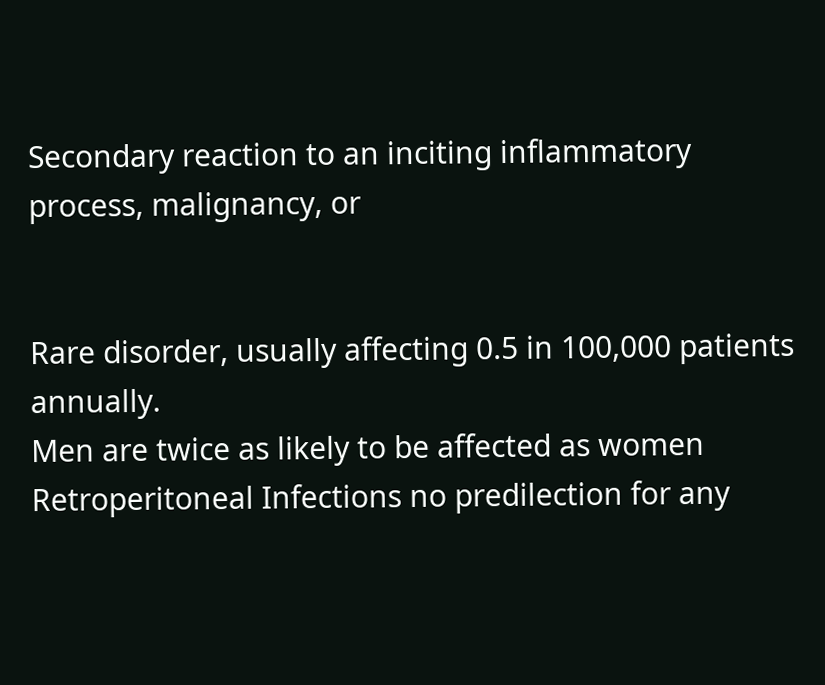Secondary reaction to an inciting inflammatory process, malignancy, or


Rare disorder, usually affecting 0.5 in 100,000 patients annually.
Men are twice as likely to be affected as women
Retroperitoneal Infections no predilection for any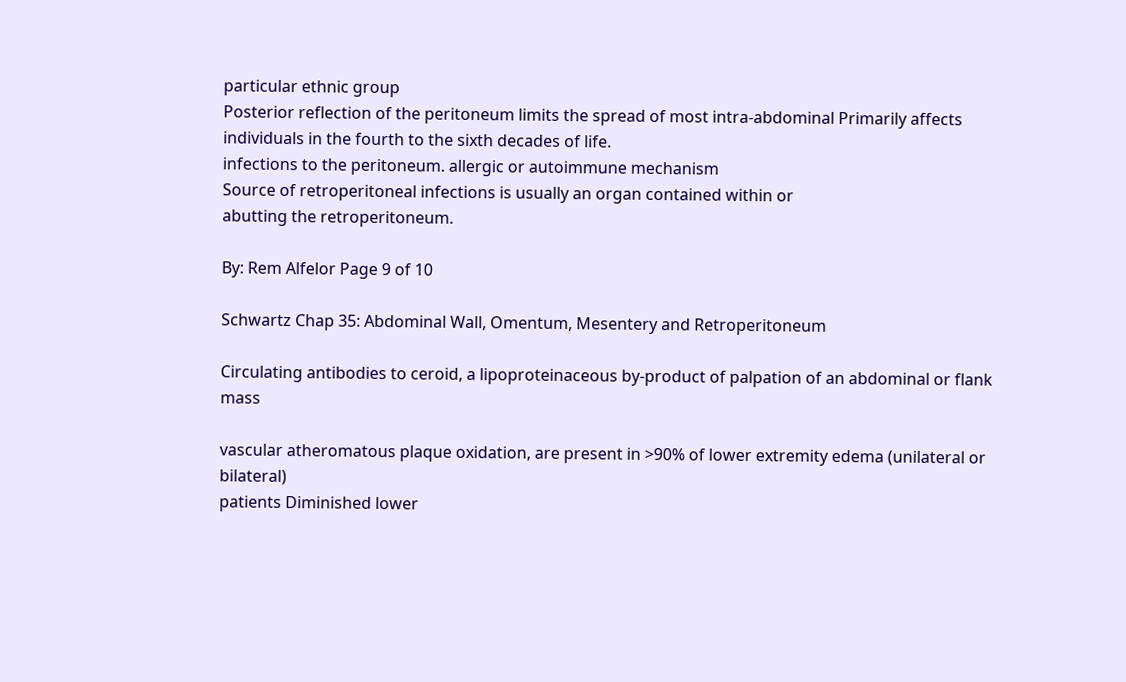particular ethnic group
Posterior reflection of the peritoneum limits the spread of most intra-abdominal Primarily affects individuals in the fourth to the sixth decades of life.
infections to the peritoneum. allergic or autoimmune mechanism
Source of retroperitoneal infections is usually an organ contained within or
abutting the retroperitoneum.

By: Rem Alfelor Page 9 of 10

Schwartz Chap 35: Abdominal Wall, Omentum, Mesentery and Retroperitoneum

Circulating antibodies to ceroid, a lipoproteinaceous by-product of palpation of an abdominal or flank mass

vascular atheromatous plaque oxidation, are present in >90% of lower extremity edema (unilateral or bilateral)
patients Diminished lower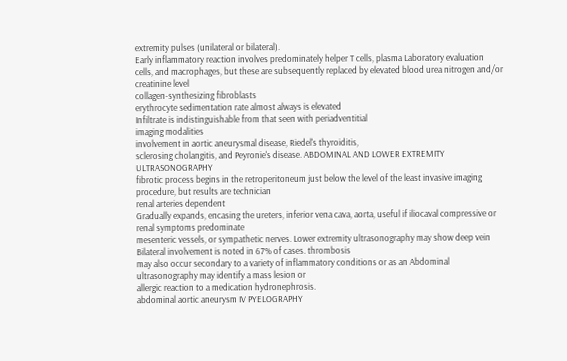extremity pulses (unilateral or bilateral).
Early inflammatory reaction involves predominately helper T cells, plasma Laboratory evaluation
cells, and macrophages, but these are subsequently replaced by elevated blood urea nitrogen and/or creatinine level
collagen-synthesizing fibroblasts
erythrocyte sedimentation rate almost always is elevated
Infiltrate is indistinguishable from that seen with periadventitial
imaging modalities
involvement in aortic aneurysmal disease, Riedel's thyroiditis,
sclerosing cholangitis, and Peyronie's disease. ABDOMINAL AND LOWER EXTREMITY ULTRASONOGRAPHY
fibrotic process begins in the retroperitoneum just below the level of the least invasive imaging procedure, but results are technician
renal arteries dependent
Gradually expands, encasing the ureters, inferior vena cava, aorta, useful if iliocaval compressive or renal symptoms predominate
mesenteric vessels, or sympathetic nerves. Lower extremity ultrasonography may show deep vein
Bilateral involvement is noted in 67% of cases. thrombosis
may also occur secondary to a variety of inflammatory conditions or as an Abdominal ultrasonography may identify a mass lesion or
allergic reaction to a medication hydronephrosis.
abdominal aortic aneurysm IV PYELOGRAPHY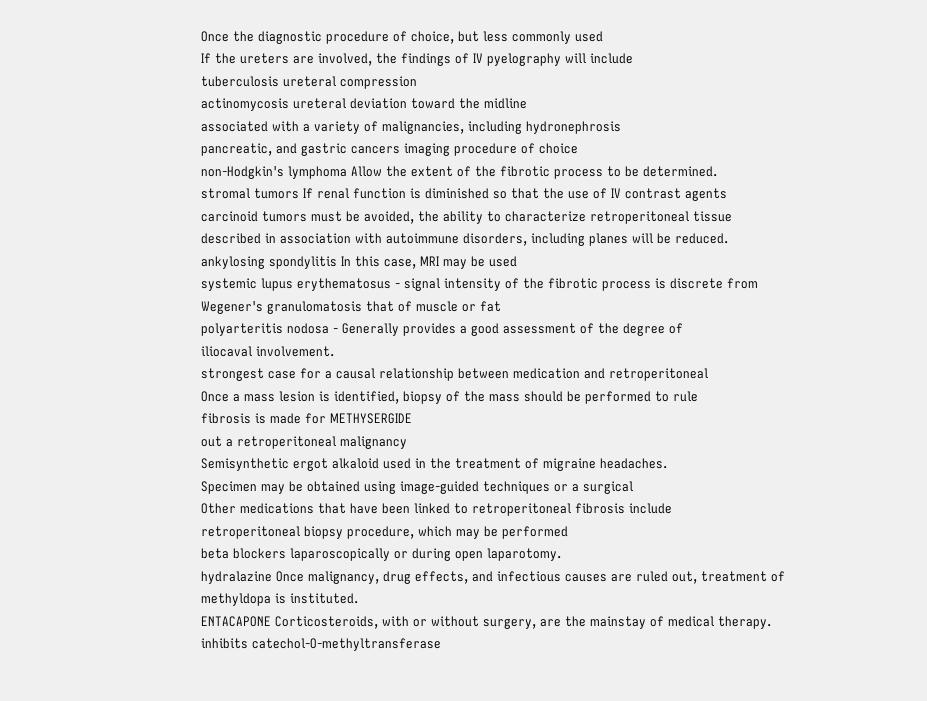Once the diagnostic procedure of choice, but less commonly used
If the ureters are involved, the findings of IV pyelography will include
tuberculosis ureteral compression
actinomycosis ureteral deviation toward the midline
associated with a variety of malignancies, including hydronephrosis
pancreatic, and gastric cancers imaging procedure of choice
non-Hodgkin's lymphoma Allow the extent of the fibrotic process to be determined.
stromal tumors If renal function is diminished so that the use of IV contrast agents
carcinoid tumors must be avoided, the ability to characterize retroperitoneal tissue
described in association with autoimmune disorders, including planes will be reduced.
ankylosing spondylitis In this case, MRI may be used
systemic lupus erythematosus - signal intensity of the fibrotic process is discrete from
Wegener's granulomatosis that of muscle or fat
polyarteritis nodosa - Generally provides a good assessment of the degree of
iliocaval involvement.
strongest case for a causal relationship between medication and retroperitoneal
Once a mass lesion is identified, biopsy of the mass should be performed to rule
fibrosis is made for METHYSERGIDE
out a retroperitoneal malignancy
Semisynthetic ergot alkaloid used in the treatment of migraine headaches.
Specimen may be obtained using image-guided techniques or a surgical
Other medications that have been linked to retroperitoneal fibrosis include
retroperitoneal biopsy procedure, which may be performed
beta blockers laparoscopically or during open laparotomy.
hydralazine Once malignancy, drug effects, and infectious causes are ruled out, treatment of
methyldopa is instituted.
ENTACAPONE Corticosteroids, with or without surgery, are the mainstay of medical therapy.
inhibits catechol-O-methyltransferase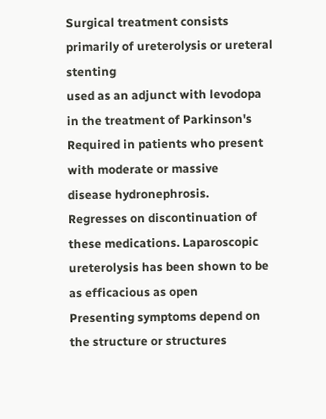Surgical treatment consists primarily of ureterolysis or ureteral stenting
used as an adjunct with levodopa in the treatment of Parkinson's Required in patients who present with moderate or massive
disease hydronephrosis.
Regresses on discontinuation of these medications. Laparoscopic ureterolysis has been shown to be as efficacious as open
Presenting symptoms depend on the structure or structures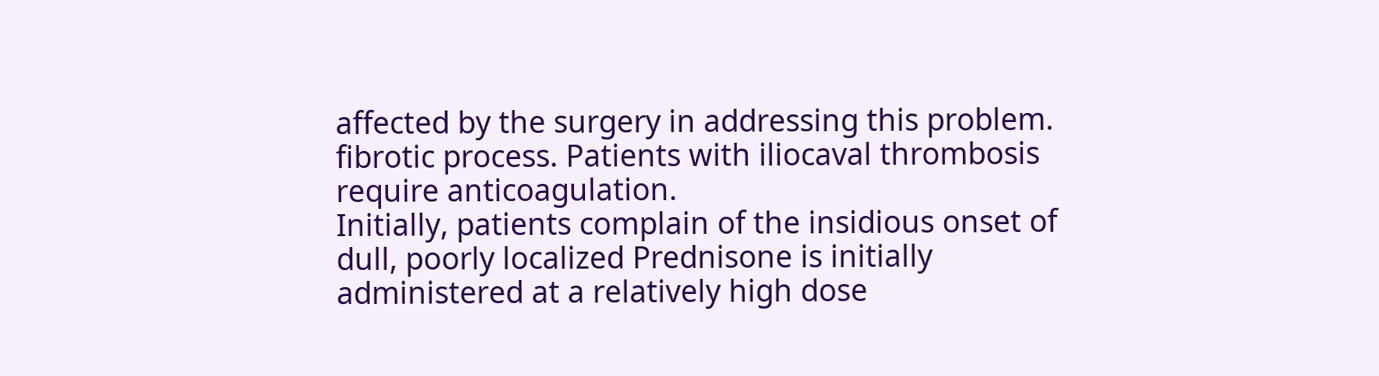affected by the surgery in addressing this problem.
fibrotic process. Patients with iliocaval thrombosis require anticoagulation.
Initially, patients complain of the insidious onset of dull, poorly localized Prednisone is initially administered at a relatively high dose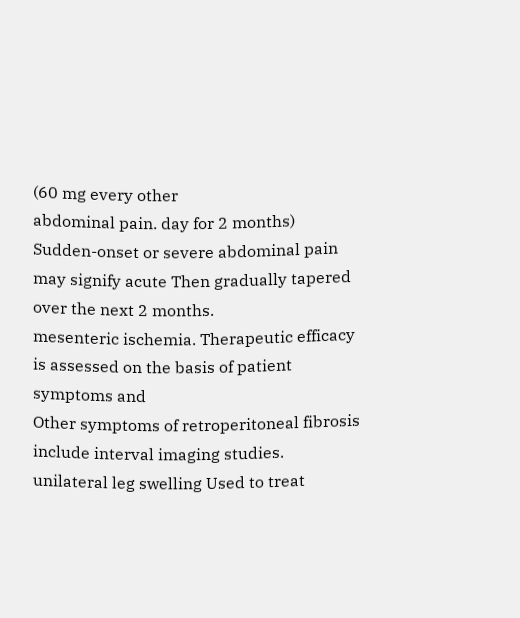(60 mg every other
abdominal pain. day for 2 months)
Sudden-onset or severe abdominal pain may signify acute Then gradually tapered over the next 2 months.
mesenteric ischemia. Therapeutic efficacy is assessed on the basis of patient symptoms and
Other symptoms of retroperitoneal fibrosis include interval imaging studies.
unilateral leg swelling Used to treat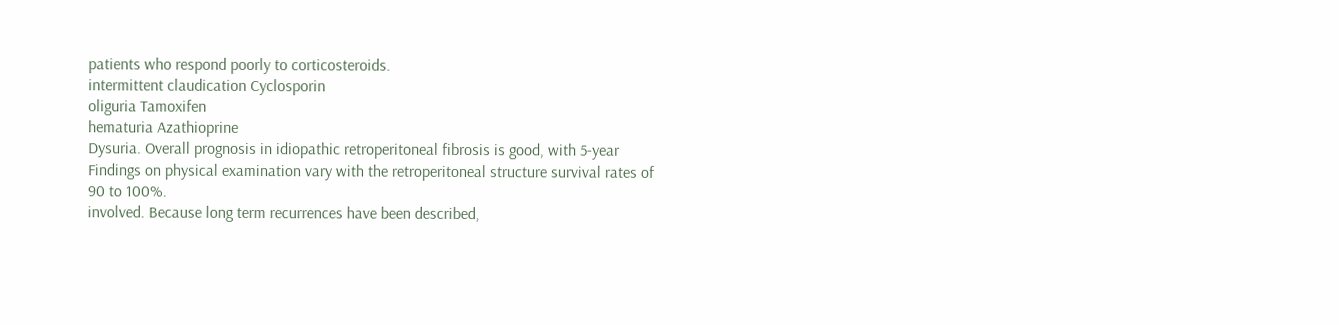patients who respond poorly to corticosteroids.
intermittent claudication Cyclosporin
oliguria Tamoxifen
hematuria Azathioprine
Dysuria. Overall prognosis in idiopathic retroperitoneal fibrosis is good, with 5-year
Findings on physical examination vary with the retroperitoneal structure survival rates of 90 to 100%.
involved. Because long term recurrences have been described,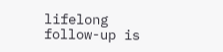lifelong follow-up is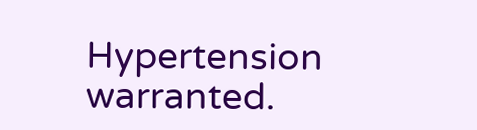Hypertension warranted.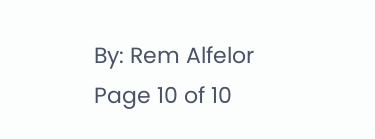By: Rem Alfelor Page 10 of 10